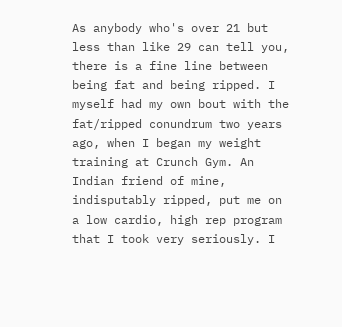As anybody who's over 21 but less than like 29 can tell you, there is a fine line between being fat and being ripped. I myself had my own bout with the fat/ripped conundrum two years ago, when I began my weight training at Crunch Gym. An Indian friend of mine, indisputably ripped, put me on a low cardio, high rep program that I took very seriously. I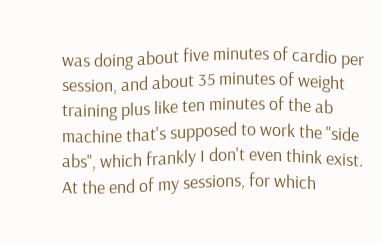was doing about five minutes of cardio per session, and about 35 minutes of weight training plus like ten minutes of the ab machine that's supposed to work the "side abs", which frankly I don't even think exist. At the end of my sessions, for which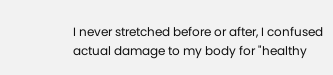I never stretched before or after, I confused actual damage to my body for "healthy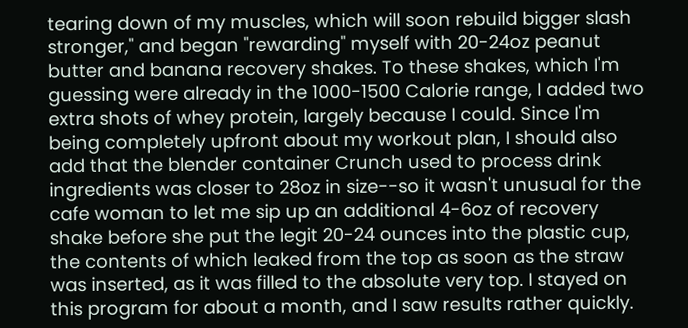tearing down of my muscles, which will soon rebuild bigger slash stronger," and began "rewarding" myself with 20-24oz peanut butter and banana recovery shakes. To these shakes, which I'm guessing were already in the 1000-1500 Calorie range, I added two extra shots of whey protein, largely because I could. Since I'm being completely upfront about my workout plan, I should also add that the blender container Crunch used to process drink ingredients was closer to 28oz in size--so it wasn't unusual for the cafe woman to let me sip up an additional 4-6oz of recovery shake before she put the legit 20-24 ounces into the plastic cup, the contents of which leaked from the top as soon as the straw was inserted, as it was filled to the absolute very top. I stayed on this program for about a month, and I saw results rather quickly.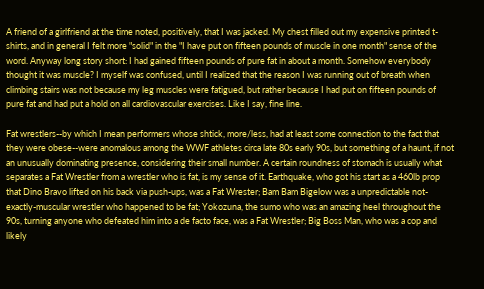A friend of a girlfriend at the time noted, positively, that I was jacked. My chest filled out my expensive printed t-shirts, and in general I felt more "solid" in the "I have put on fifteen pounds of muscle in one month" sense of the word. Anyway long story short: I had gained fifteen pounds of pure fat in about a month. Somehow everybody thought it was muscle? I myself was confused, until I realized that the reason I was running out of breath when climbing stairs was not because my leg muscles were fatigued, but rather because I had put on fifteen pounds of pure fat and had put a hold on all cardiovascular exercises. Like I say, fine line.

Fat wrestlers--by which I mean performers whose shtick, more/less, had at least some connection to the fact that they were obese--were anomalous among the WWF athletes circa late 80s early 90s, but something of a haunt, if not an unusually dominating presence, considering their small number. A certain roundness of stomach is usually what separates a Fat Wrestler from a wrestler who is fat, is my sense of it. Earthquake, who got his start as a 460lb prop that Dino Bravo lifted on his back via push-ups, was a Fat Wrester; Bam Bam Bigelow was a unpredictable not-exactly-muscular wrestler who happened to be fat; Yokozuna, the sumo who was an amazing heel throughout the 90s, turning anyone who defeated him into a de facto face, was a Fat Wrestler; Big Boss Man, who was a cop and likely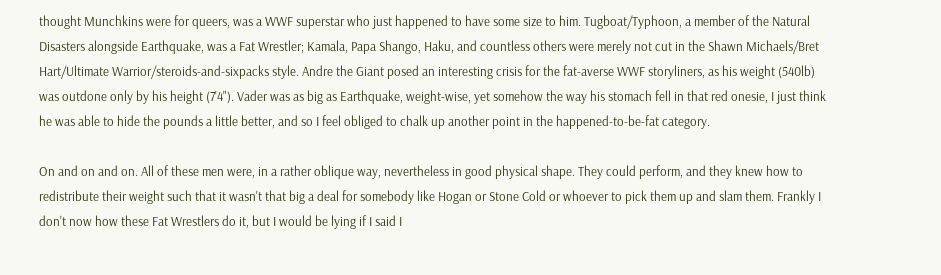thought Munchkins were for queers, was a WWF superstar who just happened to have some size to him. Tugboat/Typhoon, a member of the Natural Disasters alongside Earthquake, was a Fat Wrestler; Kamala, Papa Shango, Haku, and countless others were merely not cut in the Shawn Michaels/Bret Hart/Ultimate Warrior/steroids-and-sixpacks style. Andre the Giant posed an interesting crisis for the fat-averse WWF storyliners, as his weight (540lb) was outdone only by his height (7'4"). Vader was as big as Earthquake, weight-wise, yet somehow the way his stomach fell in that red onesie, I just think he was able to hide the pounds a little better, and so I feel obliged to chalk up another point in the happened-to-be-fat category.

On and on and on. All of these men were, in a rather oblique way, nevertheless in good physical shape. They could perform, and they knew how to redistribute their weight such that it wasn't that big a deal for somebody like Hogan or Stone Cold or whoever to pick them up and slam them. Frankly I don't now how these Fat Wrestlers do it, but I would be lying if I said I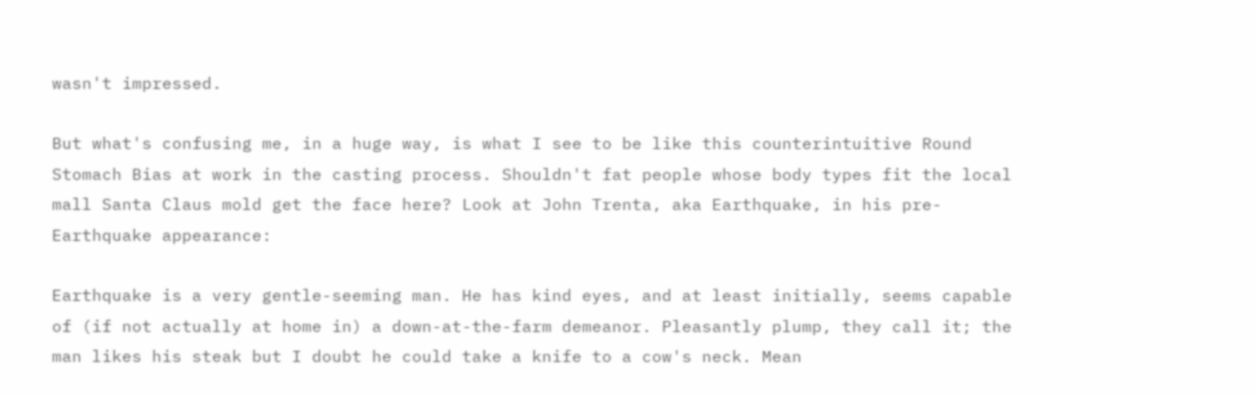wasn't impressed.

But what's confusing me, in a huge way, is what I see to be like this counterintuitive Round Stomach Bias at work in the casting process. Shouldn't fat people whose body types fit the local mall Santa Claus mold get the face here? Look at John Trenta, aka Earthquake, in his pre-Earthquake appearance:

Earthquake is a very gentle-seeming man. He has kind eyes, and at least initially, seems capable of (if not actually at home in) a down-at-the-farm demeanor. Pleasantly plump, they call it; the man likes his steak but I doubt he could take a knife to a cow's neck. Mean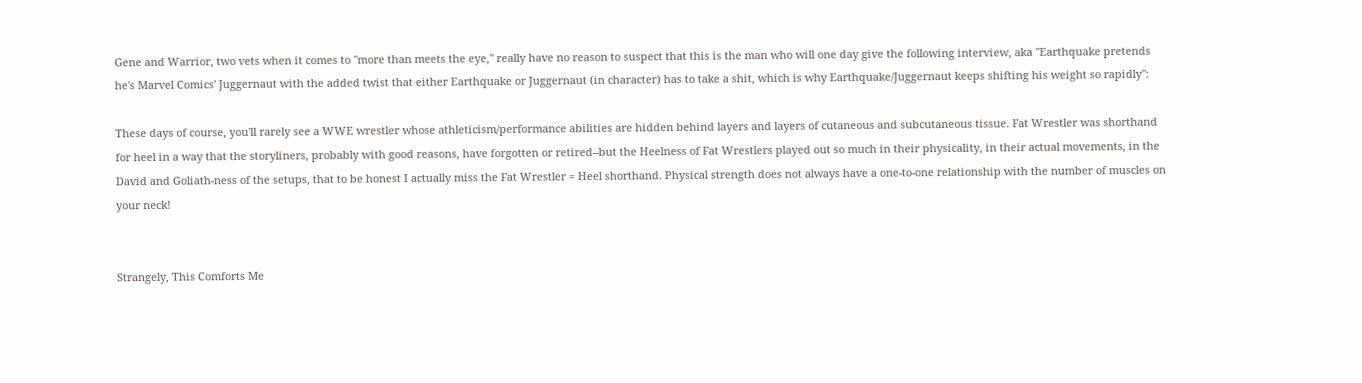Gene and Warrior, two vets when it comes to "more than meets the eye," really have no reason to suspect that this is the man who will one day give the following interview, aka "Earthquake pretends he's Marvel Comics' Juggernaut with the added twist that either Earthquake or Juggernaut (in character) has to take a shit, which is why Earthquake/Juggernaut keeps shifting his weight so rapidly":

These days of course, you'll rarely see a WWE wrestler whose athleticism/performance abilities are hidden behind layers and layers of cutaneous and subcutaneous tissue. Fat Wrestler was shorthand for heel in a way that the storyliners, probably with good reasons, have forgotten or retired--but the Heelness of Fat Wrestlers played out so much in their physicality, in their actual movements, in the David and Goliath-ness of the setups, that to be honest I actually miss the Fat Wrestler = Heel shorthand. Physical strength does not always have a one-to-one relationship with the number of muscles on your neck!


Strangely, This Comforts Me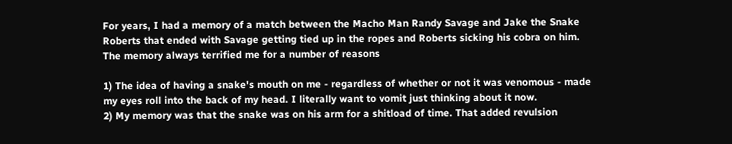For years, I had a memory of a match between the Macho Man Randy Savage and Jake the Snake Roberts that ended with Savage getting tied up in the ropes and Roberts sicking his cobra on him. The memory always terrified me for a number of reasons

1) The idea of having a snake's mouth on me - regardless of whether or not it was venomous - made my eyes roll into the back of my head. I literally want to vomit just thinking about it now.
2) My memory was that the snake was on his arm for a shitload of time. That added revulsion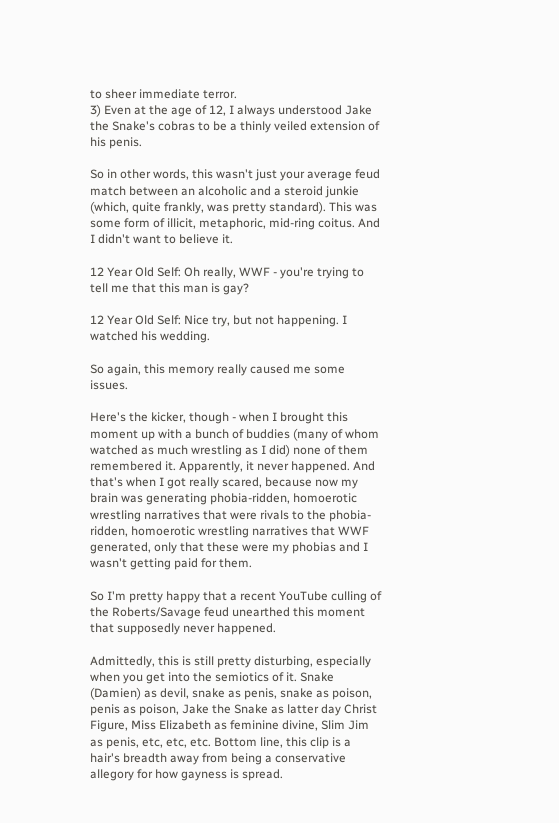to sheer immediate terror.
3) Even at the age of 12, I always understood Jake the Snake's cobras to be a thinly veiled extension of his penis.

So in other words, this wasn't just your average feud match between an alcoholic and a steroid junkie (which, quite frankly, was pretty standard). This was some form of illicit, metaphoric, mid-ring coitus. And I didn't want to believe it.

12 Year Old Self: Oh really, WWF - you're trying to tell me that this man is gay?

12 Year Old Self: Nice try, but not happening. I watched his wedding.

So again, this memory really caused me some issues.

Here's the kicker, though - when I brought this moment up with a bunch of buddies (many of whom watched as much wrestling as I did) none of them remembered it. Apparently, it never happened. And that's when I got really scared, because now my brain was generating phobia-ridden, homoerotic wrestling narratives that were rivals to the phobia-ridden, homoerotic wrestling narratives that WWF generated, only that these were my phobias and I wasn't getting paid for them.

So I'm pretty happy that a recent YouTube culling of the Roberts/Savage feud unearthed this moment that supposedly never happened.

Admittedly, this is still pretty disturbing, especially when you get into the semiotics of it. Snake (Damien) as devil, snake as penis, snake as poison, penis as poison, Jake the Snake as latter day Christ Figure, Miss Elizabeth as feminine divine, Slim Jim as penis, etc, etc, etc. Bottom line, this clip is a hair's breadth away from being a conservative allegory for how gayness is spread.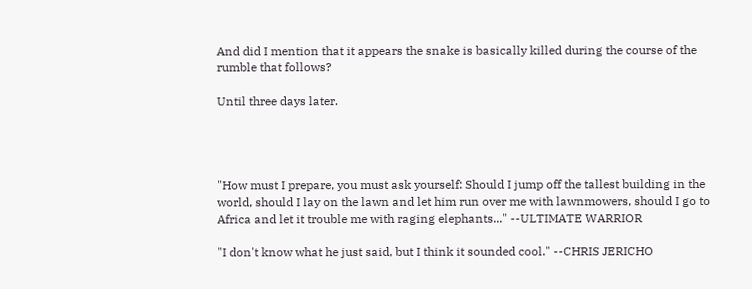And did I mention that it appears the snake is basically killed during the course of the rumble that follows?

Until three days later.




"How must I prepare, you must ask yourself: Should I jump off the tallest building in the world, should I lay on the lawn and let him run over me with lawnmowers, should I go to Africa and let it trouble me with raging elephants..." --ULTIMATE WARRIOR

"I don't know what he just said, but I think it sounded cool." --CHRIS JERICHO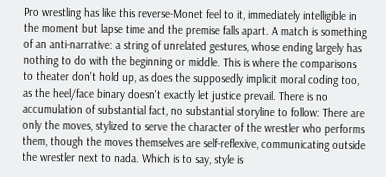Pro wrestling has like this reverse-Monet feel to it, immediately intelligible in the moment but lapse time and the premise falls apart. A match is something of an anti-narrative: a string of unrelated gestures, whose ending largely has nothing to do with the beginning or middle. This is where the comparisons to theater don't hold up, as does the supposedly implicit moral coding too, as the heel/face binary doesn't exactly let justice prevail. There is no accumulation of substantial fact, no substantial storyline to follow: There are only the moves, stylized to serve the character of the wrestler who performs them, though the moves themselves are self-reflexive, communicating outside the wrestler next to nada. Which is to say, style is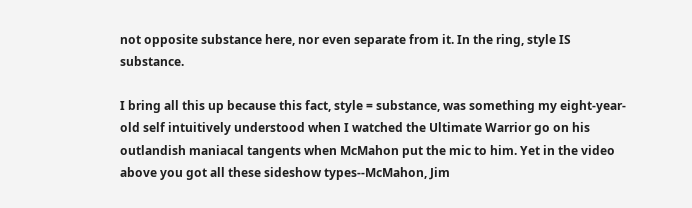not opposite substance here, nor even separate from it. In the ring, style IS substance.

I bring all this up because this fact, style = substance, was something my eight-year-old self intuitively understood when I watched the Ultimate Warrior go on his outlandish maniacal tangents when McMahon put the mic to him. Yet in the video above you got all these sideshow types--McMahon, Jim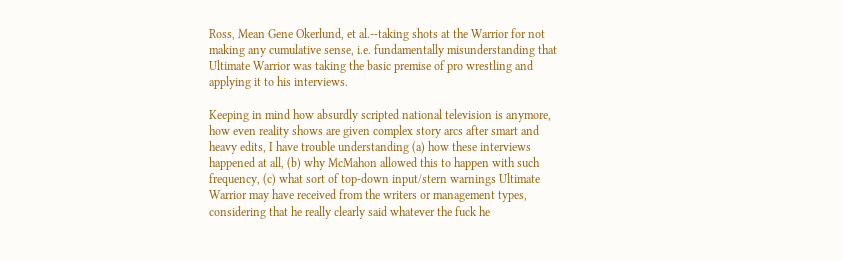Ross, Mean Gene Okerlund, et al.--taking shots at the Warrior for not making any cumulative sense, i.e. fundamentally misunderstanding that Ultimate Warrior was taking the basic premise of pro wrestling and applying it to his interviews.

Keeping in mind how absurdly scripted national television is anymore, how even reality shows are given complex story arcs after smart and heavy edits, I have trouble understanding (a) how these interviews happened at all, (b) why McMahon allowed this to happen with such frequency, (c) what sort of top-down input/stern warnings Ultimate Warrior may have received from the writers or management types, considering that he really clearly said whatever the fuck he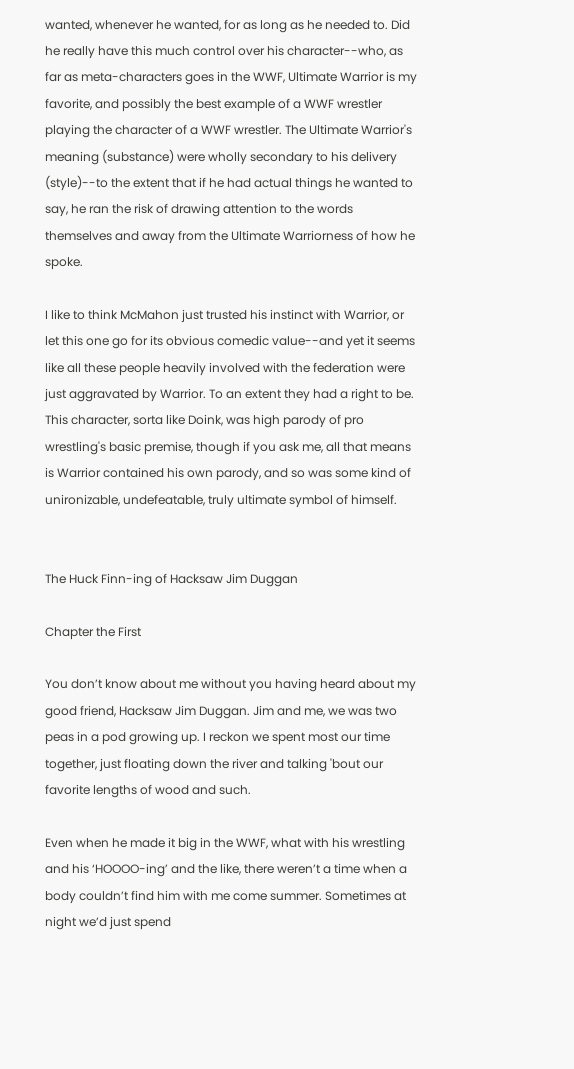wanted, whenever he wanted, for as long as he needed to. Did he really have this much control over his character--who, as far as meta-characters goes in the WWF, Ultimate Warrior is my favorite, and possibly the best example of a WWF wrestler playing the character of a WWF wrestler. The Ultimate Warrior's meaning (substance) were wholly secondary to his delivery (style)--to the extent that if he had actual things he wanted to say, he ran the risk of drawing attention to the words themselves and away from the Ultimate Warriorness of how he spoke.

I like to think McMahon just trusted his instinct with Warrior, or let this one go for its obvious comedic value--and yet it seems like all these people heavily involved with the federation were just aggravated by Warrior. To an extent they had a right to be. This character, sorta like Doink, was high parody of pro wrestling's basic premise, though if you ask me, all that means is Warrior contained his own parody, and so was some kind of unironizable, undefeatable, truly ultimate symbol of himself.


The Huck Finn-ing of Hacksaw Jim Duggan

Chapter the First

You don’t know about me without you having heard about my good friend, Hacksaw Jim Duggan. Jim and me, we was two peas in a pod growing up. I reckon we spent most our time together, just floating down the river and talking 'bout our favorite lengths of wood and such.

Even when he made it big in the WWF, what with his wrestling and his ‘HOOOO-ing’ and the like, there weren’t a time when a body couldn’t find him with me come summer. Sometimes at night we’d just spend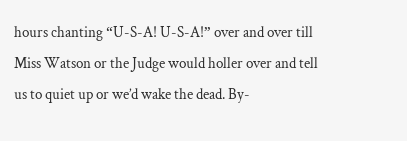hours chanting “U-S-A! U-S-A!” over and over till Miss Watson or the Judge would holler over and tell us to quiet up or we’d wake the dead. By-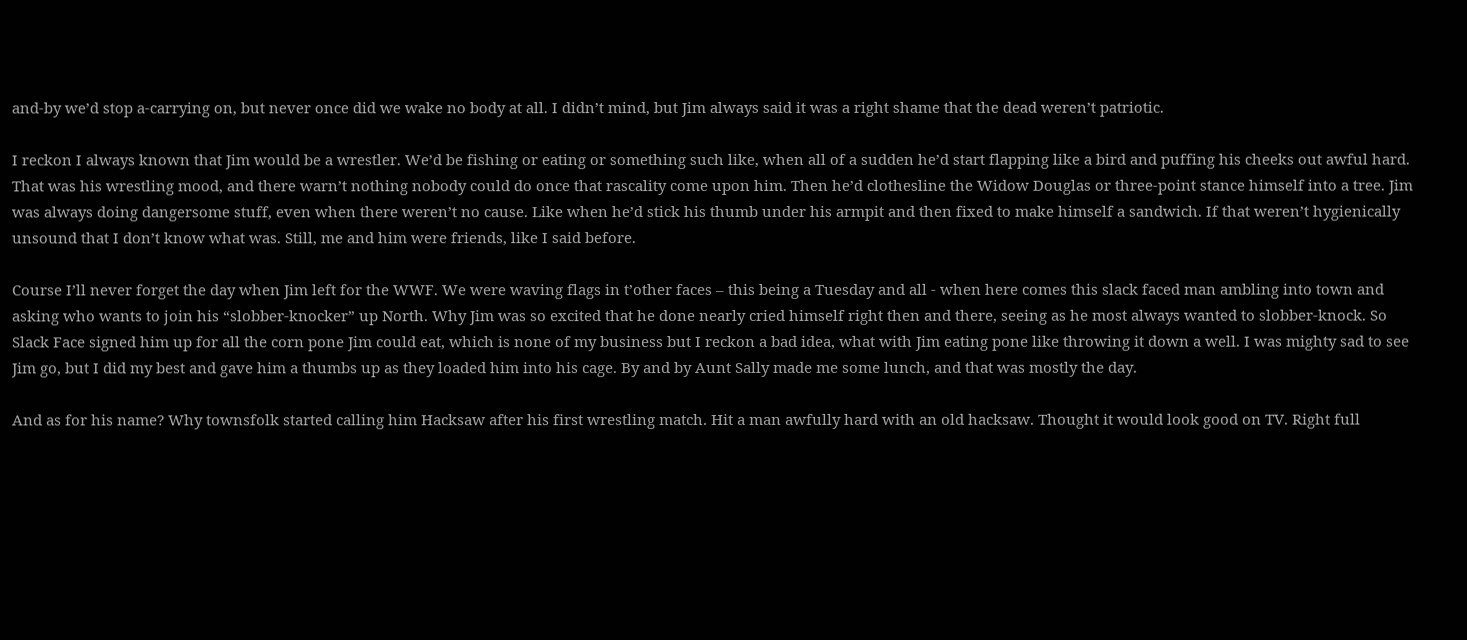and-by we’d stop a-carrying on, but never once did we wake no body at all. I didn’t mind, but Jim always said it was a right shame that the dead weren’t patriotic.

I reckon I always known that Jim would be a wrestler. We’d be fishing or eating or something such like, when all of a sudden he’d start flapping like a bird and puffing his cheeks out awful hard. That was his wrestling mood, and there warn’t nothing nobody could do once that rascality come upon him. Then he’d clothesline the Widow Douglas or three-point stance himself into a tree. Jim was always doing dangersome stuff, even when there weren’t no cause. Like when he’d stick his thumb under his armpit and then fixed to make himself a sandwich. If that weren’t hygienically unsound that I don’t know what was. Still, me and him were friends, like I said before.

Course I’ll never forget the day when Jim left for the WWF. We were waving flags in t’other faces – this being a Tuesday and all - when here comes this slack faced man ambling into town and asking who wants to join his “slobber-knocker” up North. Why Jim was so excited that he done nearly cried himself right then and there, seeing as he most always wanted to slobber-knock. So Slack Face signed him up for all the corn pone Jim could eat, which is none of my business but I reckon a bad idea, what with Jim eating pone like throwing it down a well. I was mighty sad to see Jim go, but I did my best and gave him a thumbs up as they loaded him into his cage. By and by Aunt Sally made me some lunch, and that was mostly the day.

And as for his name? Why townsfolk started calling him Hacksaw after his first wrestling match. Hit a man awfully hard with an old hacksaw. Thought it would look good on TV. Right full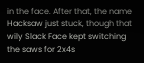in the face. After that, the name Hacksaw just stuck, though that wily Slack Face kept switching the saws for 2x4s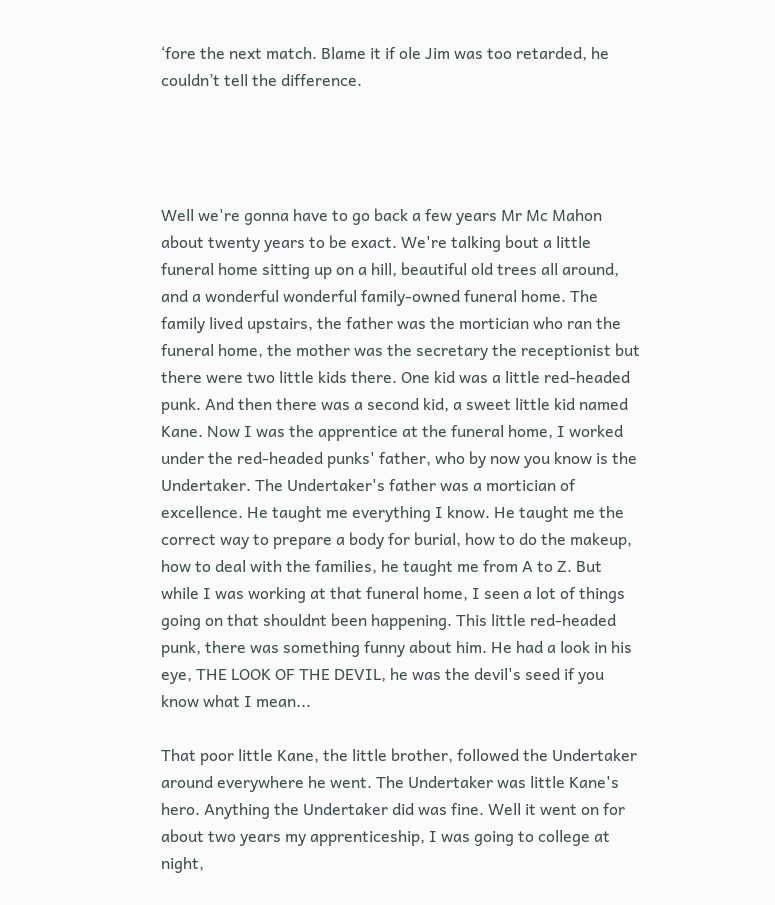‘fore the next match. Blame it if ole Jim was too retarded, he couldn’t tell the difference.




Well we're gonna have to go back a few years Mr Mc Mahon about twenty years to be exact. We're talking bout a little funeral home sitting up on a hill, beautiful old trees all around, and a wonderful wonderful family-owned funeral home. The family lived upstairs, the father was the mortician who ran the funeral home, the mother was the secretary the receptionist but there were two little kids there. One kid was a little red-headed punk. And then there was a second kid, a sweet little kid named Kane. Now I was the apprentice at the funeral home, I worked under the red-headed punks' father, who by now you know is the Undertaker. The Undertaker's father was a mortician of excellence. He taught me everything I know. He taught me the correct way to prepare a body for burial, how to do the makeup, how to deal with the families, he taught me from A to Z. But while I was working at that funeral home, I seen a lot of things going on that shouldnt been happening. This little red-headed punk, there was something funny about him. He had a look in his eye, THE LOOK OF THE DEVIL, he was the devil's seed if you know what I mean...

That poor little Kane, the little brother, followed the Undertaker around everywhere he went. The Undertaker was little Kane's hero. Anything the Undertaker did was fine. Well it went on for about two years my apprenticeship, I was going to college at night,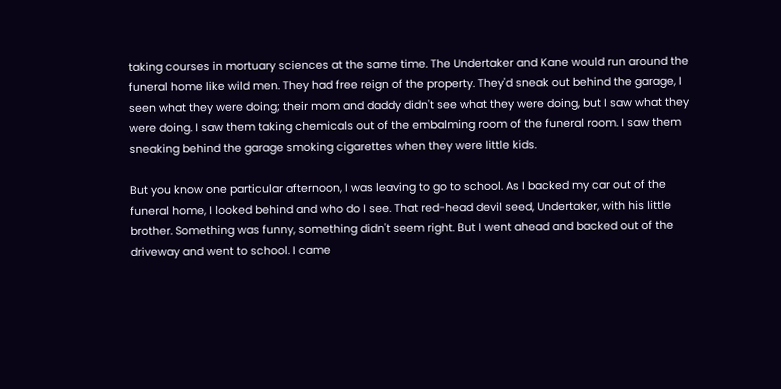taking courses in mortuary sciences at the same time. The Undertaker and Kane would run around the funeral home like wild men. They had free reign of the property. They'd sneak out behind the garage, I seen what they were doing; their mom and daddy didn't see what they were doing, but I saw what they were doing. I saw them taking chemicals out of the embalming room of the funeral room. I saw them sneaking behind the garage smoking cigarettes when they were little kids.

But you know one particular afternoon, I was leaving to go to school. As I backed my car out of the funeral home, I looked behind and who do I see. That red-head devil seed, Undertaker, with his little brother. Something was funny, something didn't seem right. But I went ahead and backed out of the driveway and went to school. I came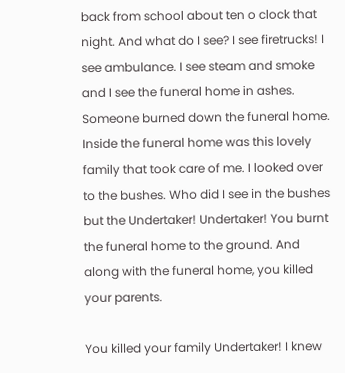back from school about ten o clock that night. And what do I see? I see firetrucks! I see ambulance. I see steam and smoke and I see the funeral home in ashes. Someone burned down the funeral home. Inside the funeral home was this lovely family that took care of me. I looked over to the bushes. Who did I see in the bushes but the Undertaker! Undertaker! You burnt the funeral home to the ground. And along with the funeral home, you killed your parents.

You killed your family Undertaker! I knew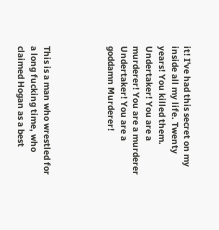it! I've had this secret on my inside all my life. Twenty years! You killed them. Undertaker! You are a murderer! You are a murderer Undertaker! You are a goddamn Murderer!




This is a man who wrestled for a long fucking time, who claimed Hogan as a best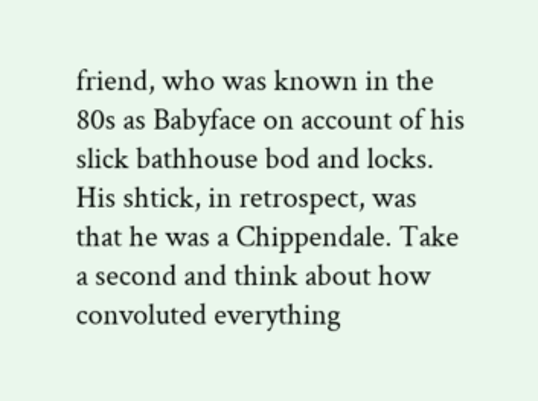friend, who was known in the 80s as Babyface on account of his slick bathhouse bod and locks. His shtick, in retrospect, was that he was a Chippendale. Take a second and think about how convoluted everything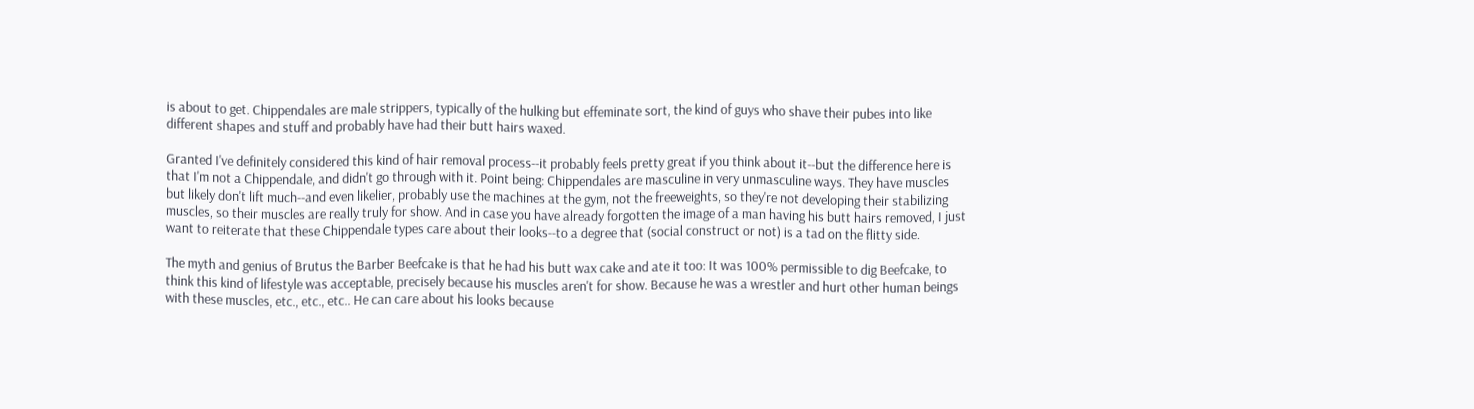is about to get. Chippendales are male strippers, typically of the hulking but effeminate sort, the kind of guys who shave their pubes into like different shapes and stuff and probably have had their butt hairs waxed.

Granted I've definitely considered this kind of hair removal process--it probably feels pretty great if you think about it--but the difference here is that I'm not a Chippendale, and didn't go through with it. Point being: Chippendales are masculine in very unmasculine ways. They have muscles but likely don't lift much--and even likelier, probably use the machines at the gym, not the freeweights, so they're not developing their stabilizing muscles, so their muscles are really truly for show. And in case you have already forgotten the image of a man having his butt hairs removed, I just want to reiterate that these Chippendale types care about their looks--to a degree that (social construct or not) is a tad on the flitty side.

The myth and genius of Brutus the Barber Beefcake is that he had his butt wax cake and ate it too: It was 100% permissible to dig Beefcake, to think this kind of lifestyle was acceptable, precisely because his muscles aren't for show. Because he was a wrestler and hurt other human beings with these muscles, etc., etc., etc.. He can care about his looks because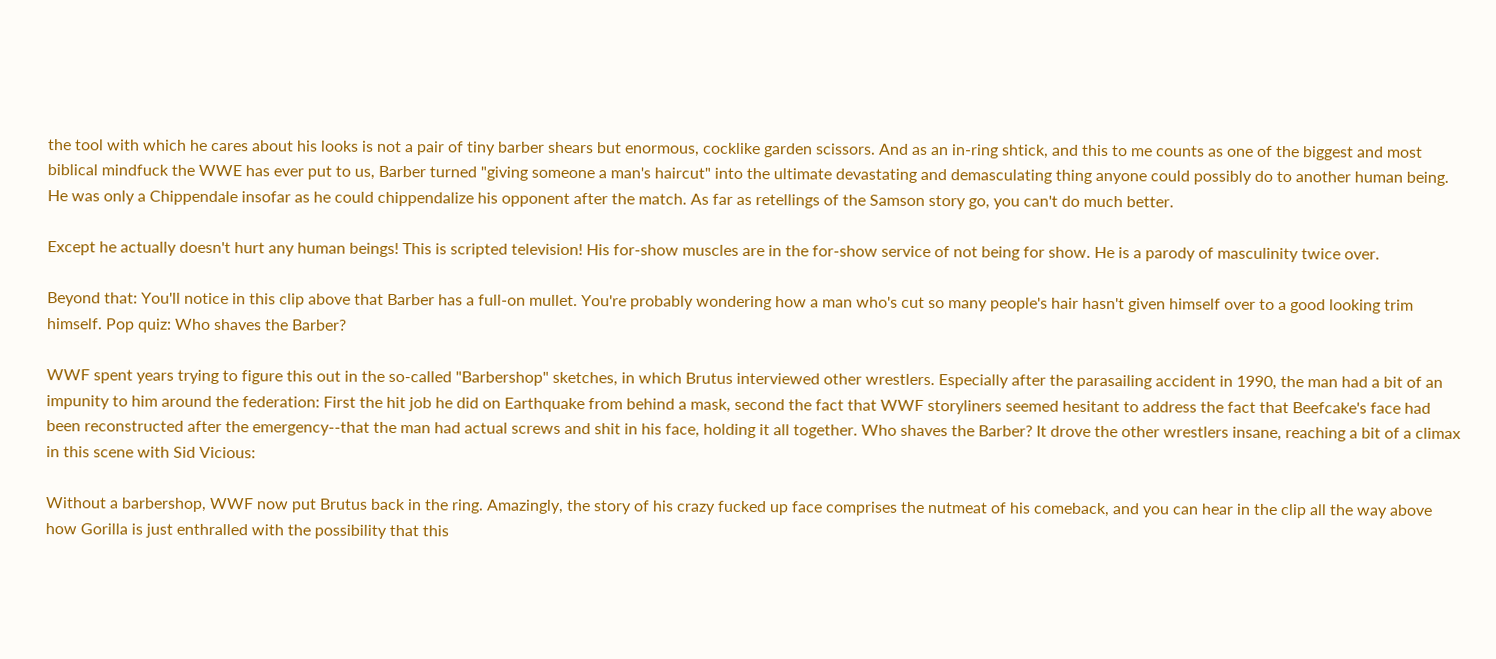the tool with which he cares about his looks is not a pair of tiny barber shears but enormous, cocklike garden scissors. And as an in-ring shtick, and this to me counts as one of the biggest and most biblical mindfuck the WWE has ever put to us, Barber turned "giving someone a man's haircut" into the ultimate devastating and demasculating thing anyone could possibly do to another human being. He was only a Chippendale insofar as he could chippendalize his opponent after the match. As far as retellings of the Samson story go, you can't do much better.

Except he actually doesn't hurt any human beings! This is scripted television! His for-show muscles are in the for-show service of not being for show. He is a parody of masculinity twice over.

Beyond that: You'll notice in this clip above that Barber has a full-on mullet. You're probably wondering how a man who's cut so many people's hair hasn't given himself over to a good looking trim himself. Pop quiz: Who shaves the Barber?

WWF spent years trying to figure this out in the so-called "Barbershop" sketches, in which Brutus interviewed other wrestlers. Especially after the parasailing accident in 1990, the man had a bit of an impunity to him around the federation: First the hit job he did on Earthquake from behind a mask, second the fact that WWF storyliners seemed hesitant to address the fact that Beefcake's face had been reconstructed after the emergency--that the man had actual screws and shit in his face, holding it all together. Who shaves the Barber? It drove the other wrestlers insane, reaching a bit of a climax in this scene with Sid Vicious:

Without a barbershop, WWF now put Brutus back in the ring. Amazingly, the story of his crazy fucked up face comprises the nutmeat of his comeback, and you can hear in the clip all the way above how Gorilla is just enthralled with the possibility that this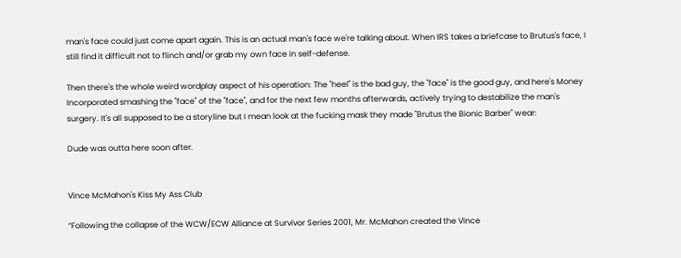man's face could just come apart again. This is an actual man's face we're talking about. When IRS takes a briefcase to Brutus's face, I still find it difficult not to flinch and/or grab my own face in self-defense.

Then there's the whole weird wordplay aspect of his operation: The "heel" is the bad guy, the "face" is the good guy, and here's Money Incorporated smashing the "face" of the "face", and for the next few months afterwards, actively trying to destabilize the man's surgery. It's all supposed to be a storyline but I mean look at the fucking mask they made "Brutus the Bionic Barber" wear:

Dude was outta here soon after.


Vince McMahon's Kiss My Ass Club

“Following the collapse of the WCW/ECW Alliance at Survivor Series 2001, Mr. McMahon created the Vince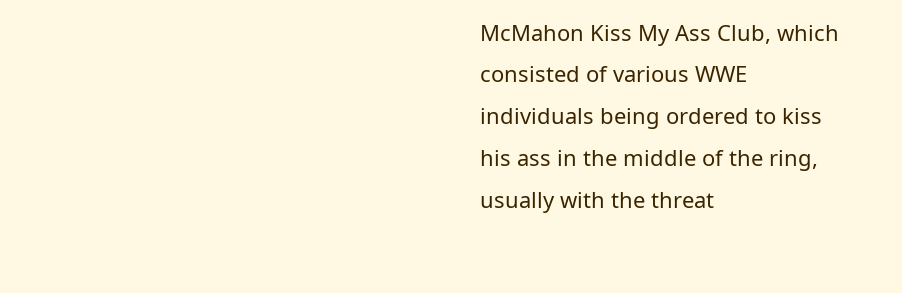McMahon Kiss My Ass Club, which consisted of various WWE individuals being ordered to kiss his ass in the middle of the ring, usually with the threat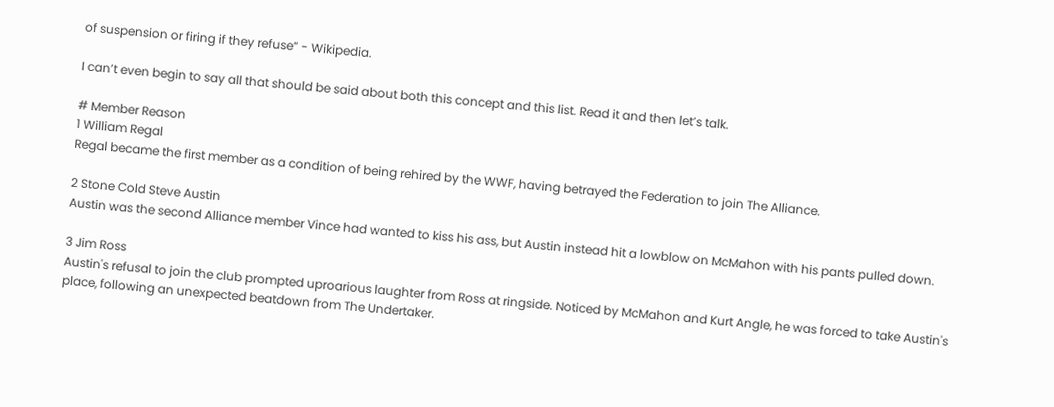of suspension or firing if they refuse” - Wikipedia.

I can’t even begin to say all that should be said about both this concept and this list. Read it and then let’s talk.

# Member Reason
1 William Regal
Regal became the first member as a condition of being rehired by the WWF, having betrayed the Federation to join The Alliance.

2 Stone Cold Steve Austin
Austin was the second Alliance member Vince had wanted to kiss his ass, but Austin instead hit a lowblow on McMahon with his pants pulled down.

3 Jim Ross
Austin's refusal to join the club prompted uproarious laughter from Ross at ringside. Noticed by McMahon and Kurt Angle, he was forced to take Austin's place, following an unexpected beatdown from The Undertaker.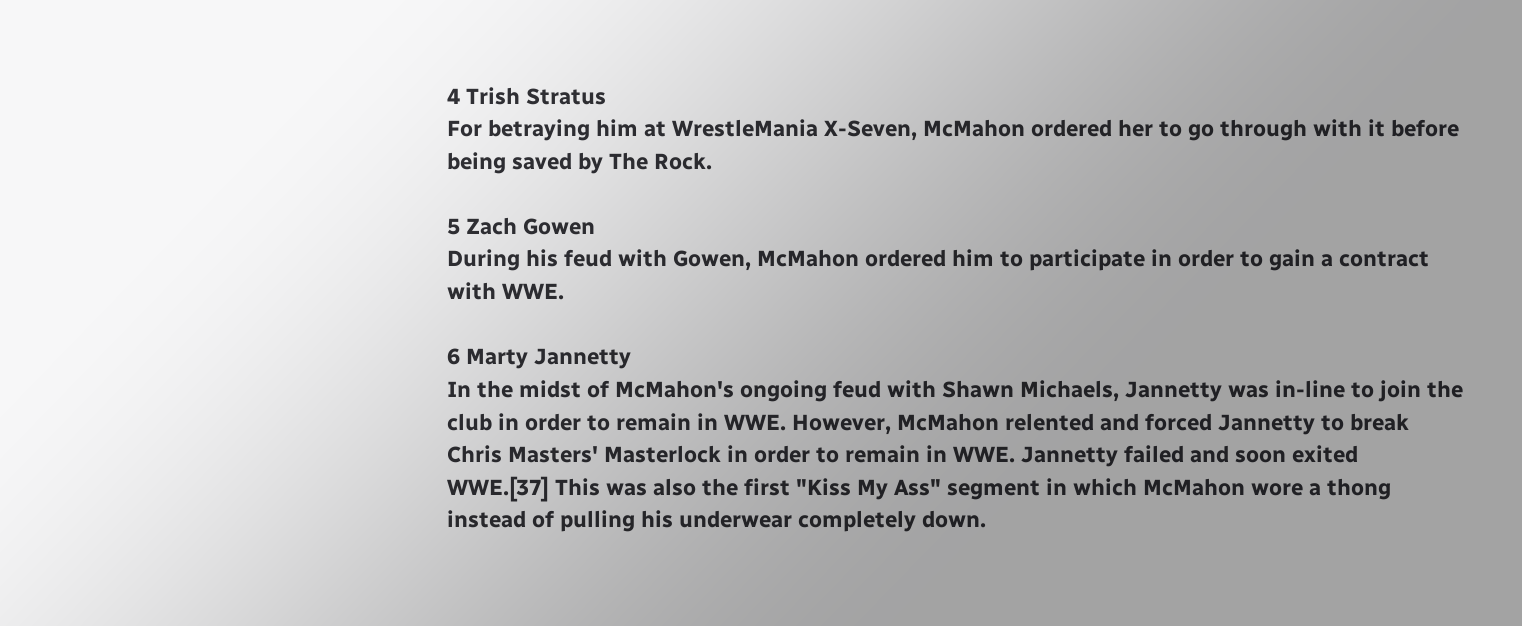4 Trish Stratus
For betraying him at WrestleMania X-Seven, McMahon ordered her to go through with it before being saved by The Rock.

5 Zach Gowen
During his feud with Gowen, McMahon ordered him to participate in order to gain a contract with WWE.

6 Marty Jannetty
In the midst of McMahon's ongoing feud with Shawn Michaels, Jannetty was in-line to join the club in order to remain in WWE. However, McMahon relented and forced Jannetty to break Chris Masters' Masterlock in order to remain in WWE. Jannetty failed and soon exited WWE.[37] This was also the first "Kiss My Ass" segment in which McMahon wore a thong instead of pulling his underwear completely down.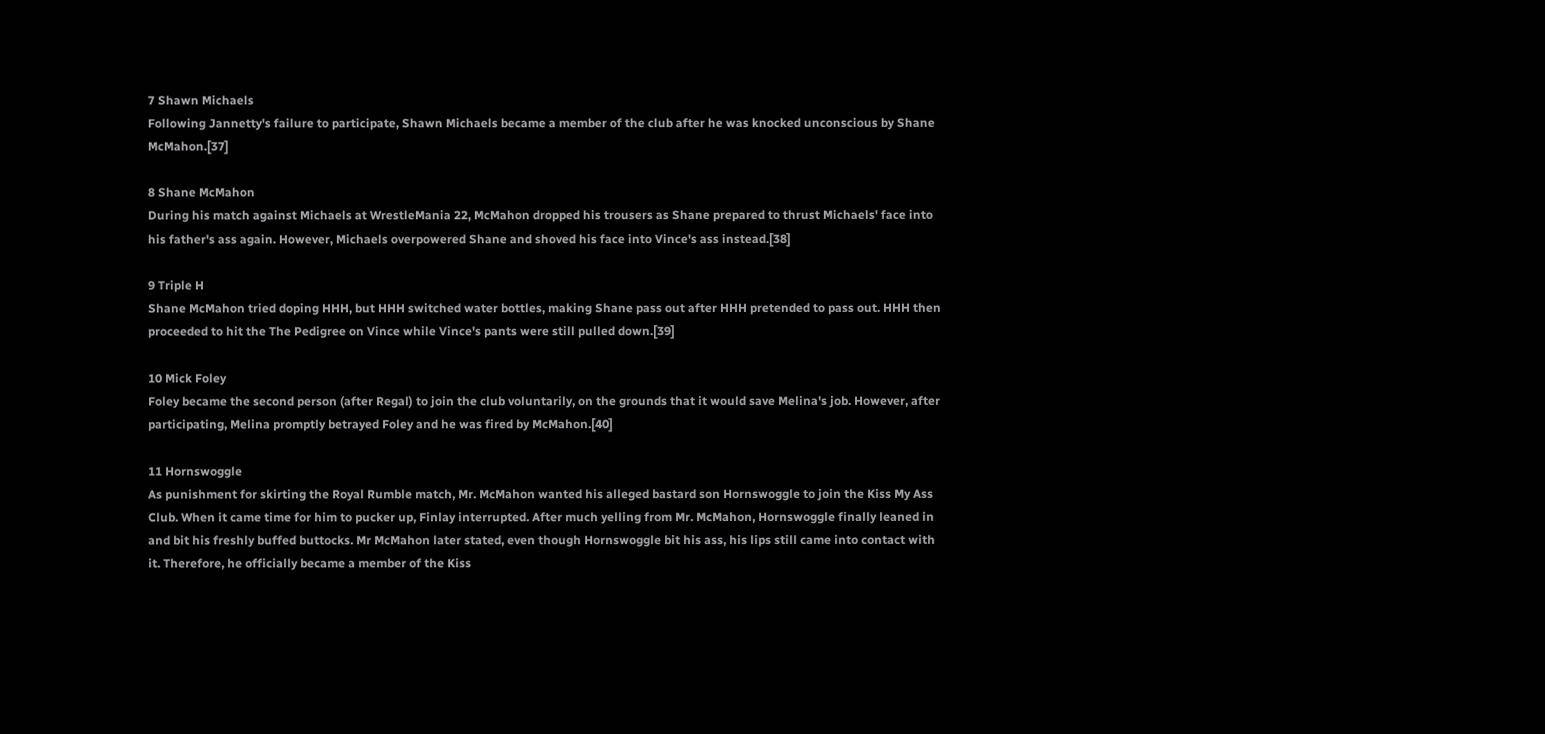7 Shawn Michaels
Following Jannetty's failure to participate, Shawn Michaels became a member of the club after he was knocked unconscious by Shane McMahon.[37]

8 Shane McMahon
During his match against Michaels at WrestleMania 22, McMahon dropped his trousers as Shane prepared to thrust Michaels' face into his father's ass again. However, Michaels overpowered Shane and shoved his face into Vince's ass instead.[38]

9 Triple H
Shane McMahon tried doping HHH, but HHH switched water bottles, making Shane pass out after HHH pretended to pass out. HHH then proceeded to hit the The Pedigree on Vince while Vince's pants were still pulled down.[39]

10 Mick Foley
Foley became the second person (after Regal) to join the club voluntarily, on the grounds that it would save Melina's job. However, after participating, Melina promptly betrayed Foley and he was fired by McMahon.[40]

11 Hornswoggle
As punishment for skirting the Royal Rumble match, Mr. McMahon wanted his alleged bastard son Hornswoggle to join the Kiss My Ass Club. When it came time for him to pucker up, Finlay interrupted. After much yelling from Mr. McMahon, Hornswoggle finally leaned in and bit his freshly buffed buttocks. Mr McMahon later stated, even though Hornswoggle bit his ass, his lips still came into contact with it. Therefore, he officially became a member of the Kiss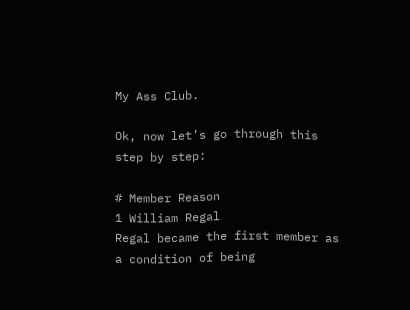My Ass Club.

Ok, now let’s go through this step by step:

# Member Reason
1 William Regal
Regal became the first member as a condition of being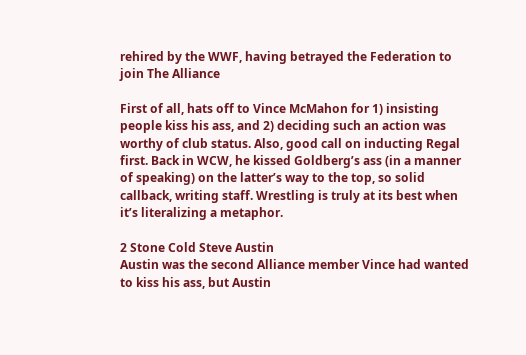rehired by the WWF, having betrayed the Federation to join The Alliance

First of all, hats off to Vince McMahon for 1) insisting people kiss his ass, and 2) deciding such an action was worthy of club status. Also, good call on inducting Regal first. Back in WCW, he kissed Goldberg’s ass (in a manner of speaking) on the latter’s way to the top, so solid callback, writing staff. Wrestling is truly at its best when it’s literalizing a metaphor.

2 Stone Cold Steve Austin
Austin was the second Alliance member Vince had wanted to kiss his ass, but Austin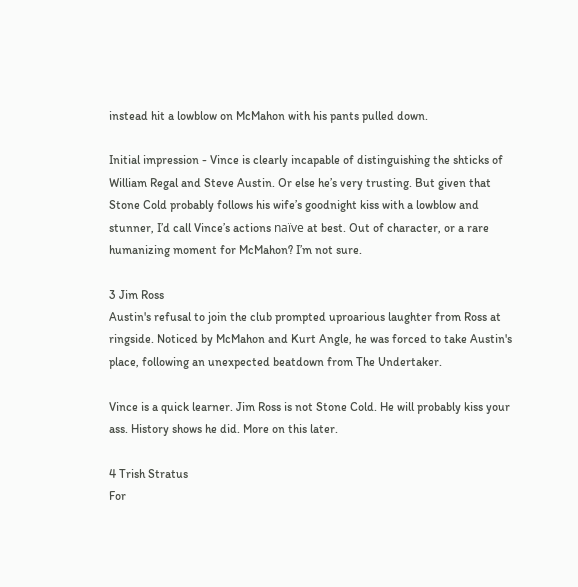instead hit a lowblow on McMahon with his pants pulled down.

Initial impression - Vince is clearly incapable of distinguishing the shticks of William Regal and Steve Austin. Or else he’s very trusting. But given that Stone Cold probably follows his wife’s goodnight kiss with a lowblow and stunner, I’d call Vince’s actions naïve at best. Out of character, or a rare humanizing moment for McMahon? I’m not sure.

3 Jim Ross
Austin's refusal to join the club prompted uproarious laughter from Ross at ringside. Noticed by McMahon and Kurt Angle, he was forced to take Austin's place, following an unexpected beatdown from The Undertaker.

Vince is a quick learner. Jim Ross is not Stone Cold. He will probably kiss your ass. History shows he did. More on this later.

4 Trish Stratus
For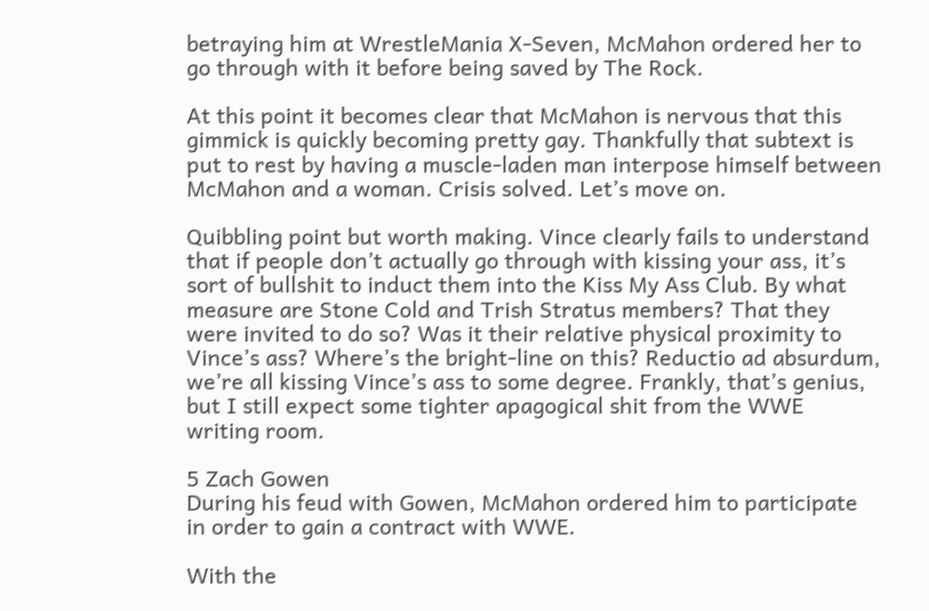betraying him at WrestleMania X-Seven, McMahon ordered her to go through with it before being saved by The Rock.

At this point it becomes clear that McMahon is nervous that this gimmick is quickly becoming pretty gay. Thankfully that subtext is put to rest by having a muscle-laden man interpose himself between McMahon and a woman. Crisis solved. Let’s move on.

Quibbling point but worth making. Vince clearly fails to understand that if people don’t actually go through with kissing your ass, it’s sort of bullshit to induct them into the Kiss My Ass Club. By what measure are Stone Cold and Trish Stratus members? That they were invited to do so? Was it their relative physical proximity to Vince’s ass? Where’s the bright-line on this? Reductio ad absurdum, we’re all kissing Vince’s ass to some degree. Frankly, that’s genius, but I still expect some tighter apagogical shit from the WWE writing room.

5 Zach Gowen
During his feud with Gowen, McMahon ordered him to participate in order to gain a contract with WWE.

With the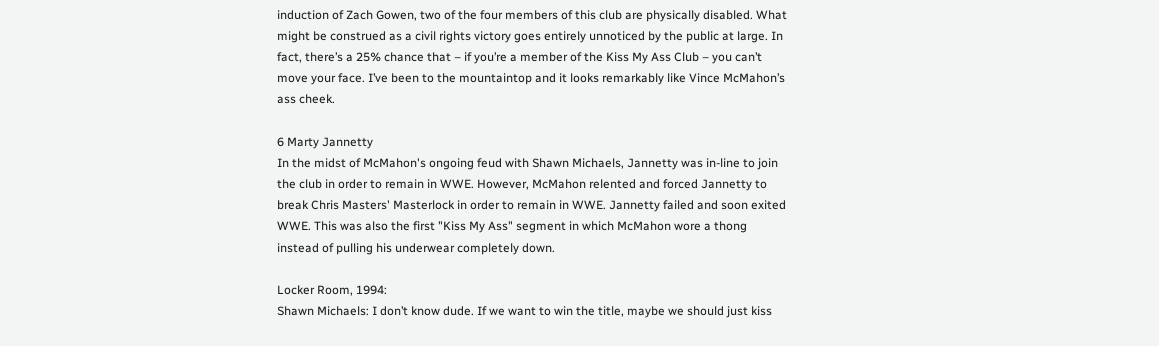induction of Zach Gowen, two of the four members of this club are physically disabled. What might be construed as a civil rights victory goes entirely unnoticed by the public at large. In fact, there’s a 25% chance that – if you’re a member of the Kiss My Ass Club – you can’t move your face. I’ve been to the mountaintop and it looks remarkably like Vince McMahon’s ass cheek.

6 Marty Jannetty
In the midst of McMahon's ongoing feud with Shawn Michaels, Jannetty was in-line to join the club in order to remain in WWE. However, McMahon relented and forced Jannetty to break Chris Masters' Masterlock in order to remain in WWE. Jannetty failed and soon exited WWE. This was also the first "Kiss My Ass" segment in which McMahon wore a thong instead of pulling his underwear completely down.

Locker Room, 1994:
Shawn Michaels: I don’t know dude. If we want to win the title, maybe we should just kiss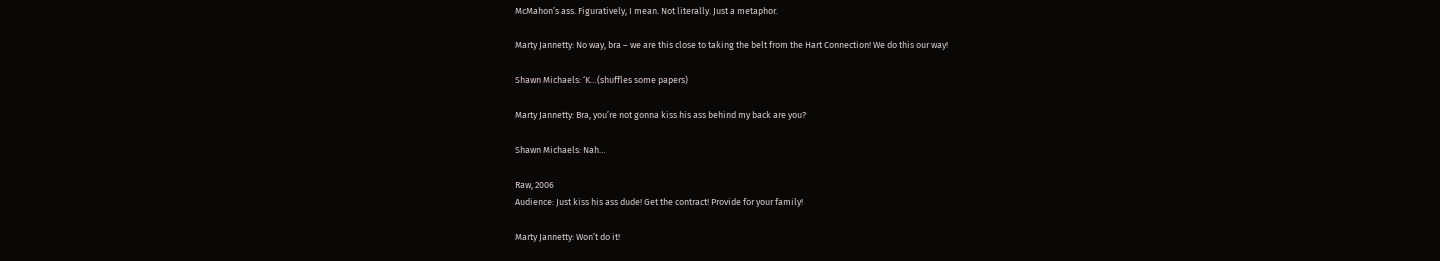McMahon’s ass. Figuratively, I mean. Not literally. Just a metaphor.

Marty Jannetty: No way, bra – we are this close to taking the belt from the Hart Connection! We do this our way!

Shawn Michaels: ‘K…(shuffles some papers)

Marty Jannetty: Bra, you’re not gonna kiss his ass behind my back are you?

Shawn Michaels: Nah…

Raw, 2006
Audience: Just kiss his ass dude! Get the contract! Provide for your family!

Marty Jannetty: Won’t do it!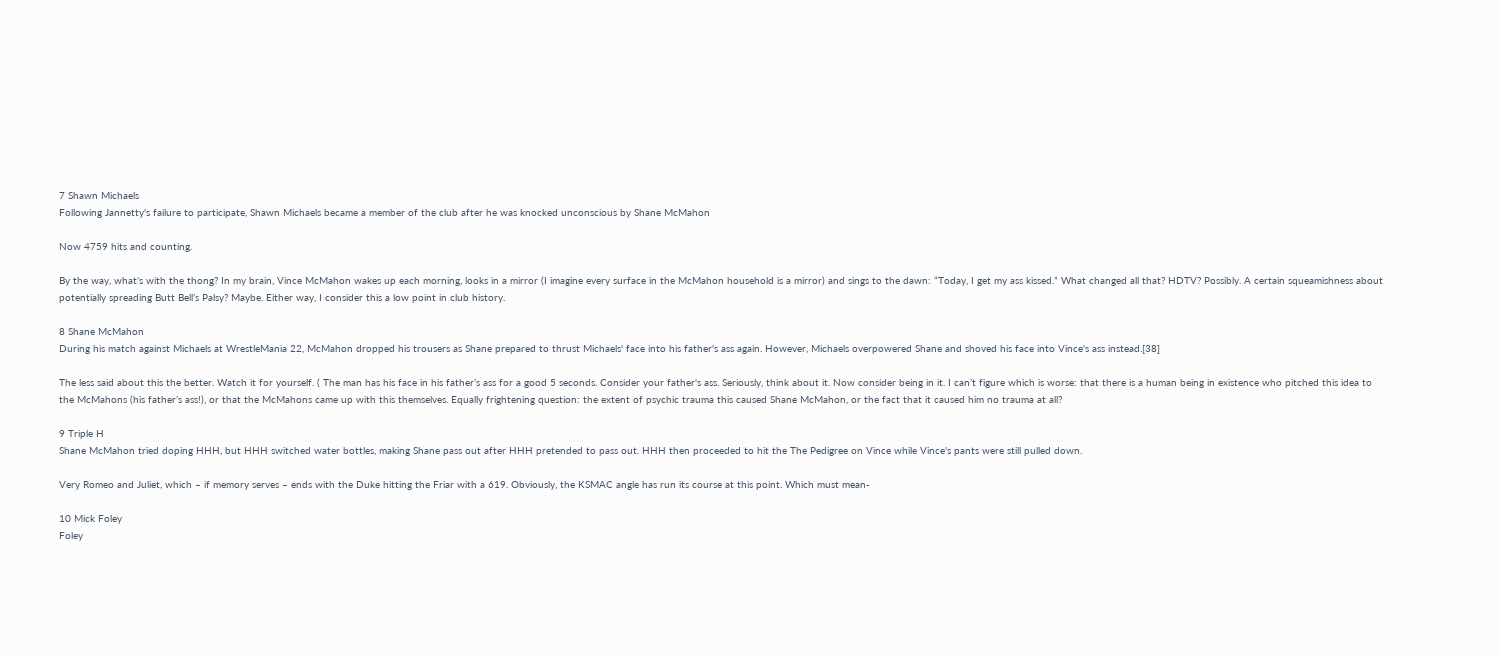7 Shawn Michaels
Following Jannetty's failure to participate, Shawn Michaels became a member of the club after he was knocked unconscious by Shane McMahon

Now 4759 hits and counting.

By the way, what’s with the thong? In my brain, Vince McMahon wakes up each morning, looks in a mirror (I imagine every surface in the McMahon household is a mirror) and sings to the dawn: “Today, I get my ass kissed.” What changed all that? HDTV? Possibly. A certain squeamishness about potentially spreading Butt Bell’s Palsy? Maybe. Either way, I consider this a low point in club history.

8 Shane McMahon
During his match against Michaels at WrestleMania 22, McMahon dropped his trousers as Shane prepared to thrust Michaels' face into his father's ass again. However, Michaels overpowered Shane and shoved his face into Vince's ass instead.[38]

The less said about this the better. Watch it for yourself. ( The man has his face in his father’s ass for a good 5 seconds. Consider your father's ass. Seriously, think about it. Now consider being in it. I can’t figure which is worse: that there is a human being in existence who pitched this idea to the McMahons (his father’s ass!), or that the McMahons came up with this themselves. Equally frightening question: the extent of psychic trauma this caused Shane McMahon, or the fact that it caused him no trauma at all?

9 Triple H
Shane McMahon tried doping HHH, but HHH switched water bottles, making Shane pass out after HHH pretended to pass out. HHH then proceeded to hit the The Pedigree on Vince while Vince's pants were still pulled down.

Very Romeo and Juliet, which – if memory serves – ends with the Duke hitting the Friar with a 619. Obviously, the KSMAC angle has run its course at this point. Which must mean-

10 Mick Foley
Foley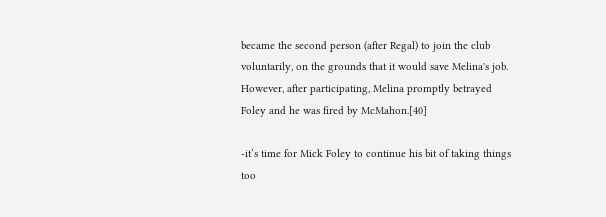became the second person (after Regal) to join the club voluntarily, on the grounds that it would save Melina's job. However, after participating, Melina promptly betrayed Foley and he was fired by McMahon.[40]

-it’s time for Mick Foley to continue his bit of taking things too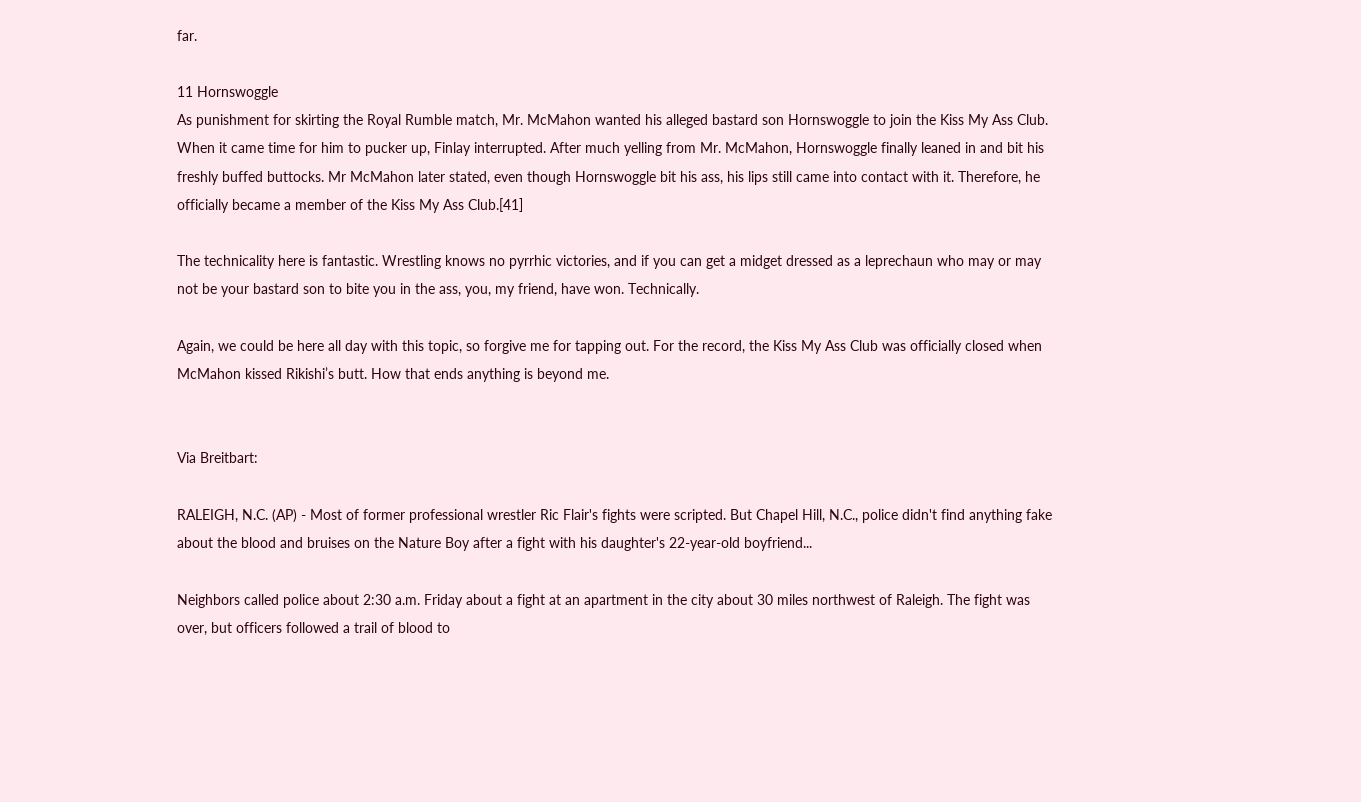far.

11 Hornswoggle
As punishment for skirting the Royal Rumble match, Mr. McMahon wanted his alleged bastard son Hornswoggle to join the Kiss My Ass Club. When it came time for him to pucker up, Finlay interrupted. After much yelling from Mr. McMahon, Hornswoggle finally leaned in and bit his freshly buffed buttocks. Mr McMahon later stated, even though Hornswoggle bit his ass, his lips still came into contact with it. Therefore, he officially became a member of the Kiss My Ass Club.[41]

The technicality here is fantastic. Wrestling knows no pyrrhic victories, and if you can get a midget dressed as a leprechaun who may or may not be your bastard son to bite you in the ass, you, my friend, have won. Technically.

Again, we could be here all day with this topic, so forgive me for tapping out. For the record, the Kiss My Ass Club was officially closed when McMahon kissed Rikishi’s butt. How that ends anything is beyond me.


Via Breitbart:

RALEIGH, N.C. (AP) - Most of former professional wrestler Ric Flair's fights were scripted. But Chapel Hill, N.C., police didn't find anything fake about the blood and bruises on the Nature Boy after a fight with his daughter's 22-year-old boyfriend...

Neighbors called police about 2:30 a.m. Friday about a fight at an apartment in the city about 30 miles northwest of Raleigh. The fight was over, but officers followed a trail of blood to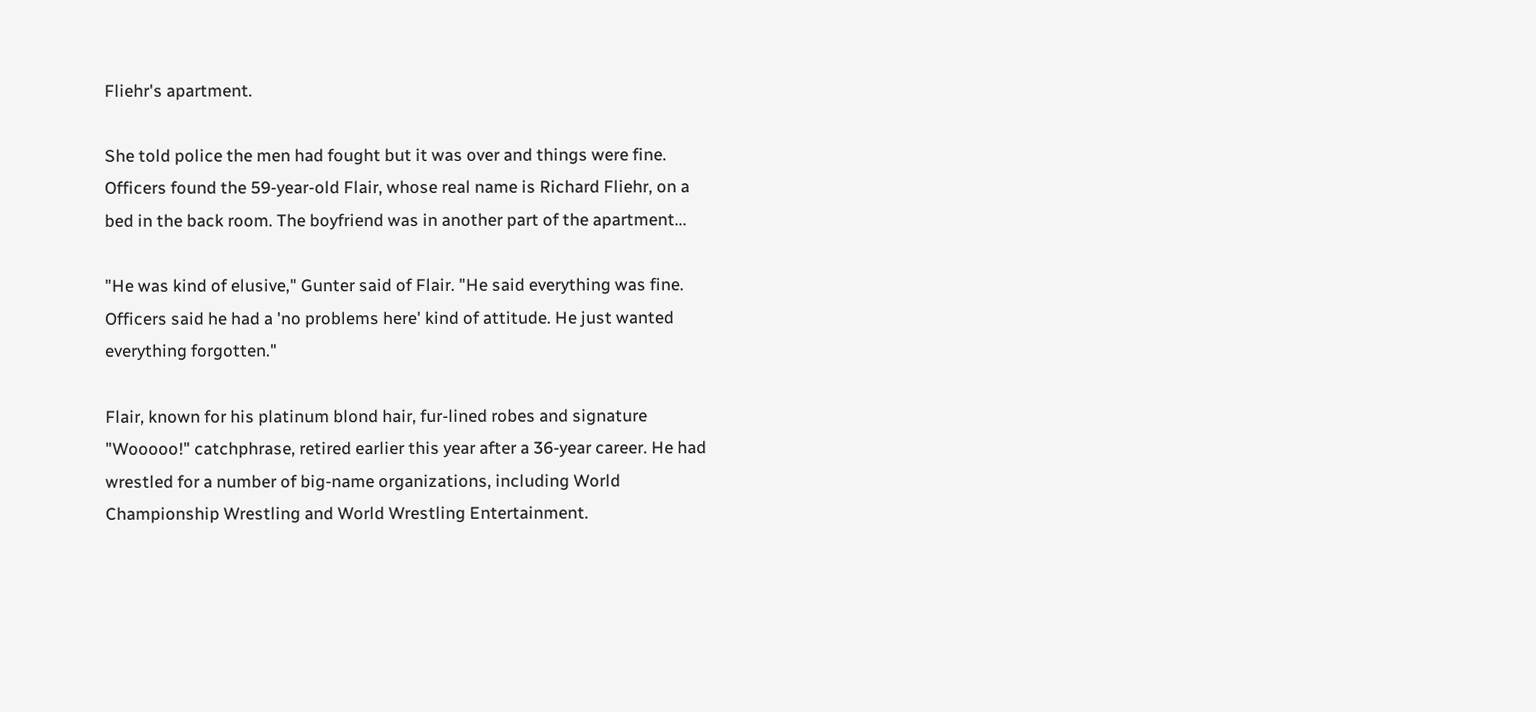Fliehr's apartment.

She told police the men had fought but it was over and things were fine. Officers found the 59-year-old Flair, whose real name is Richard Fliehr, on a bed in the back room. The boyfriend was in another part of the apartment...

"He was kind of elusive," Gunter said of Flair. "He said everything was fine. Officers said he had a 'no problems here' kind of attitude. He just wanted everything forgotten."

Flair, known for his platinum blond hair, fur-lined robes and signature "Wooooo!" catchphrase, retired earlier this year after a 36-year career. He had wrestled for a number of big-name organizations, including World Championship Wrestling and World Wrestling Entertainment.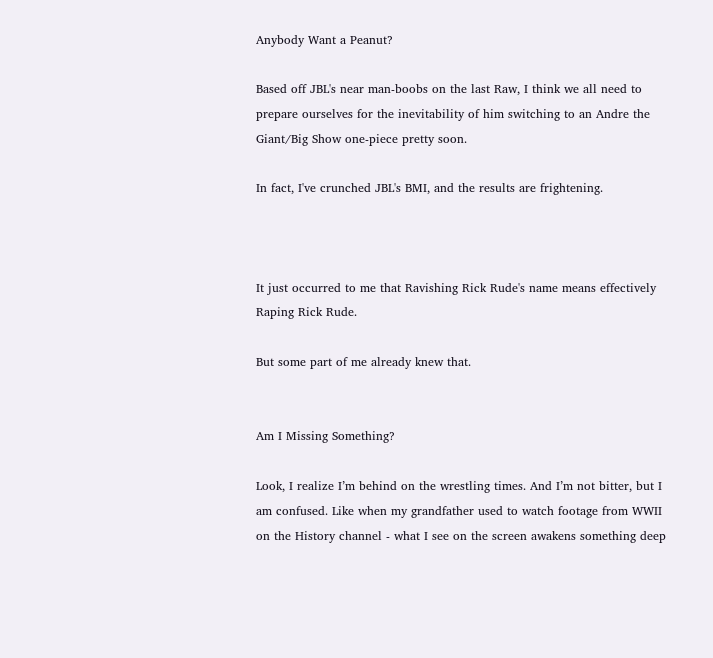Anybody Want a Peanut?

Based off JBL's near man-boobs on the last Raw, I think we all need to prepare ourselves for the inevitability of him switching to an Andre the Giant/Big Show one-piece pretty soon.

In fact, I've crunched JBL's BMI, and the results are frightening.



It just occurred to me that Ravishing Rick Rude's name means effectively Raping Rick Rude.

But some part of me already knew that.


Am I Missing Something?

Look, I realize I’m behind on the wrestling times. And I’m not bitter, but I am confused. Like when my grandfather used to watch footage from WWII on the History channel - what I see on the screen awakens something deep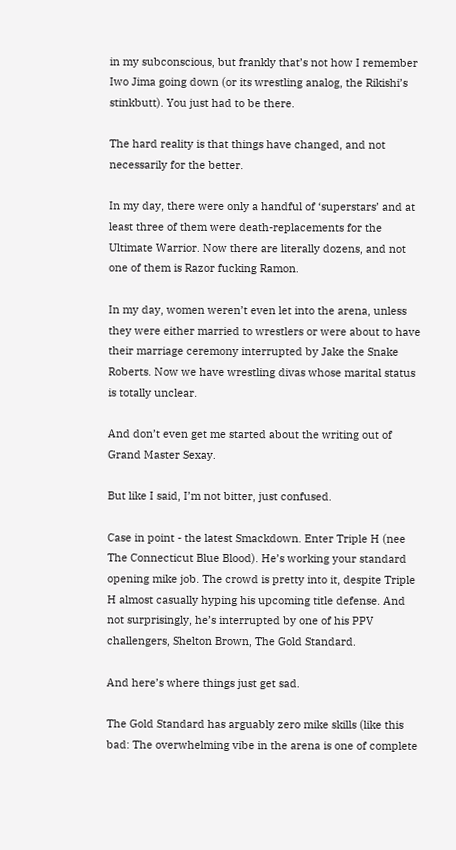in my subconscious, but frankly that’s not how I remember Iwo Jima going down (or its wrestling analog, the Rikishi’s stinkbutt). You just had to be there.

The hard reality is that things have changed, and not necessarily for the better.

In my day, there were only a handful of ‘superstars’ and at least three of them were death-replacements for the Ultimate Warrior. Now there are literally dozens, and not one of them is Razor fucking Ramon.

In my day, women weren’t even let into the arena, unless they were either married to wrestlers or were about to have their marriage ceremony interrupted by Jake the Snake Roberts. Now we have wrestling divas whose marital status is totally unclear.

And don’t even get me started about the writing out of Grand Master Sexay.

But like I said, I’m not bitter, just confused.

Case in point - the latest Smackdown. Enter Triple H (nee The Connecticut Blue Blood). He’s working your standard opening mike job. The crowd is pretty into it, despite Triple H almost casually hyping his upcoming title defense. And not surprisingly, he’s interrupted by one of his PPV challengers, Shelton Brown, The Gold Standard.

And here’s where things just get sad.

The Gold Standard has arguably zero mike skills (like this bad: The overwhelming vibe in the arena is one of complete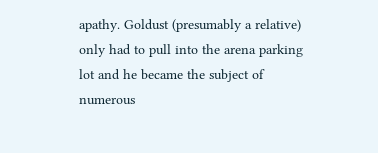apathy. Goldust (presumably a relative) only had to pull into the arena parking lot and he became the subject of numerous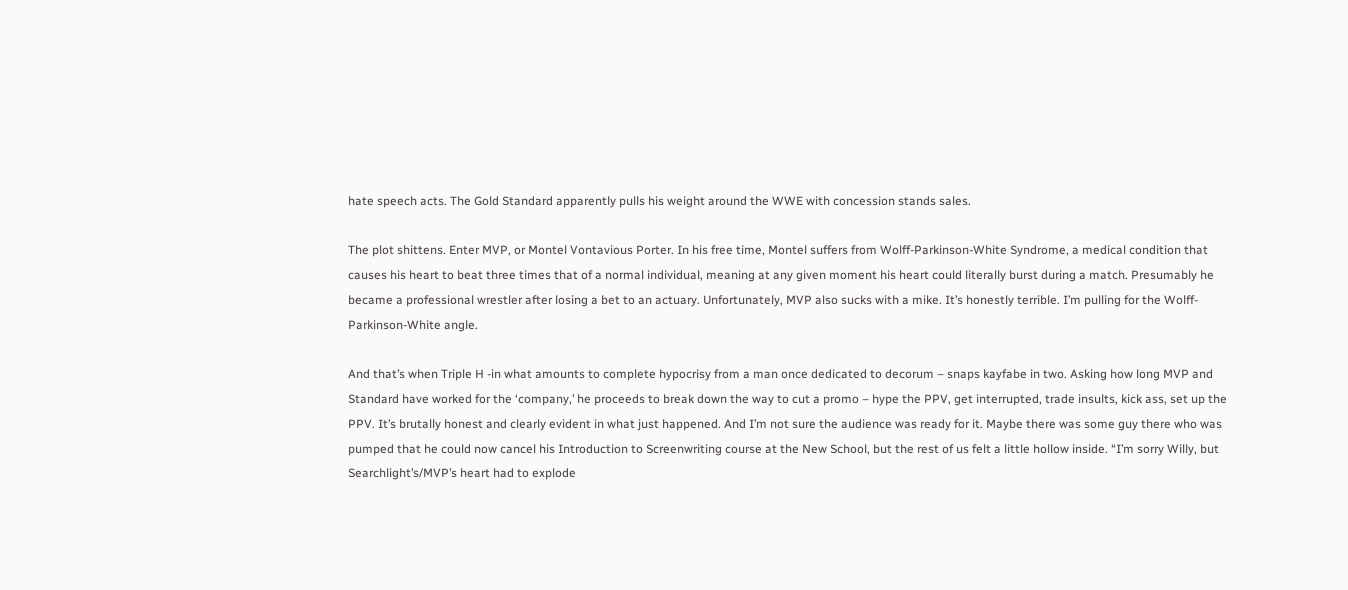hate speech acts. The Gold Standard apparently pulls his weight around the WWE with concession stands sales.

The plot shittens. Enter MVP, or Montel Vontavious Porter. In his free time, Montel suffers from Wolff-Parkinson-White Syndrome, a medical condition that causes his heart to beat three times that of a normal individual, meaning at any given moment his heart could literally burst during a match. Presumably he became a professional wrestler after losing a bet to an actuary. Unfortunately, MVP also sucks with a mike. It’s honestly terrible. I’m pulling for the Wolff-Parkinson-White angle.

And that’s when Triple H -in what amounts to complete hypocrisy from a man once dedicated to decorum – snaps kayfabe in two. Asking how long MVP and Standard have worked for the ‘company,’ he proceeds to break down the way to cut a promo – hype the PPV, get interrupted, trade insults, kick ass, set up the PPV. It’s brutally honest and clearly evident in what just happened. And I’m not sure the audience was ready for it. Maybe there was some guy there who was pumped that he could now cancel his Introduction to Screenwriting course at the New School, but the rest of us felt a little hollow inside. “I’m sorry Willy, but Searchlight’s/MVP’s heart had to explode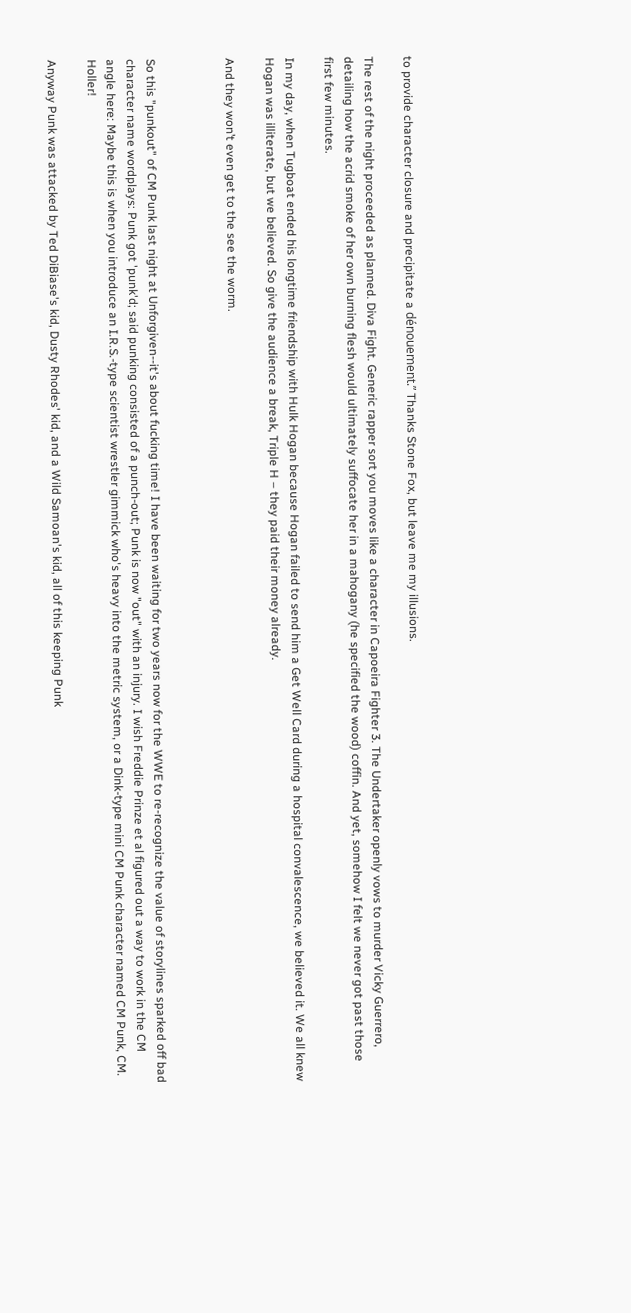to provide character closure and precipitate a dénouement.” Thanks Stone Fox, but leave me my illusions.

The rest of the night proceeded as planned. Diva Fight. Generic rapper sort you moves like a character in Capoeira Fighter 3. The Undertaker openly vows to murder Vicky Guerrero, detailing how the acrid smoke of her own burning flesh would ultimately suffocate her in a mahogany (he specified the wood) coffin. And yet, somehow I felt we never got past those first few minutes.

In my day, when Tugboat ended his longtime friendship with Hulk Hogan because Hogan failed to send him a Get Well Card during a hospital convalescence, we believed it. We all knew Hogan was illiterate, but we believed. So give the audience a break, Triple H – they paid their money already.

And they won’t even get to the see the worm.



So this "punkout" of CM Punk last night at Unforgiven--it's about fucking time! I have been waiting for two years now for the WWE to re-recognize the value of storylines sparked off bad character name wordplays: Punk got 'punk'd; said punking consisted of a punch-out; Punk is now "out" with an injury. I wish Freddie Prinze et al figured out a way to work in the CM angle here: Maybe this is when you introduce an I.R.S.-type scientist wrestler gimmick who's heavy into the metric system, or a Dink-type mini CM Punk character named CM Punk, CM. Holler!

Anyway Punk was attacked by Ted DiBiase's kid, Dusty Rhodes' kid, and a Wild Samoan's kid, all of this keeping Punk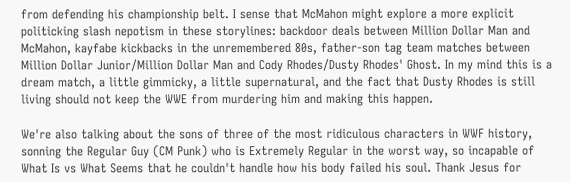from defending his championship belt. I sense that McMahon might explore a more explicit politicking slash nepotism in these storylines: backdoor deals between Million Dollar Man and McMahon, kayfabe kickbacks in the unremembered 80s, father-son tag team matches between Million Dollar Junior/Million Dollar Man and Cody Rhodes/Dusty Rhodes' Ghost. In my mind this is a dream match, a little gimmicky, a little supernatural, and the fact that Dusty Rhodes is still living should not keep the WWE from murdering him and making this happen.

We're also talking about the sons of three of the most ridiculous characters in WWF history, sonning the Regular Guy (CM Punk) who is Extremely Regular in the worst way, so incapable of What Is vs What Seems that he couldn't handle how his body failed his soul. Thank Jesus for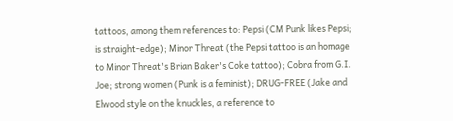tattoos, among them references to: Pepsi (CM Punk likes Pepsi; is straight-edge); Minor Threat (the Pepsi tattoo is an homage to Minor Threat's Brian Baker's Coke tattoo); Cobra from G.I. Joe; strong women (Punk is a feminist); DRUG-FREE (Jake and Elwood style on the knuckles, a reference to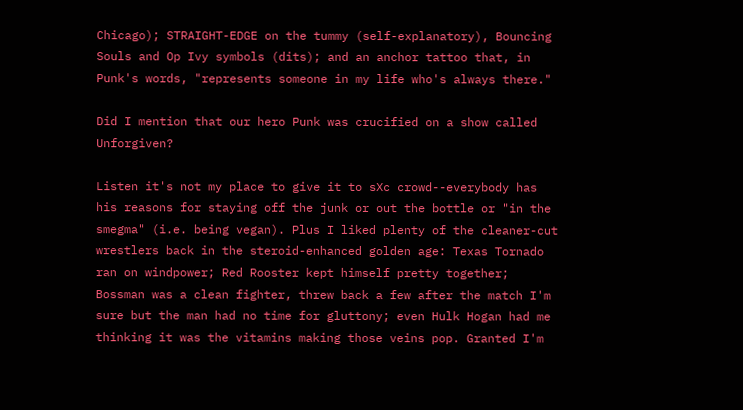Chicago); STRAIGHT-EDGE on the tummy (self-explanatory), Bouncing Souls and Op Ivy symbols (dits); and an anchor tattoo that, in Punk's words, "represents someone in my life who's always there."

Did I mention that our hero Punk was crucified on a show called Unforgiven?

Listen it's not my place to give it to sXc crowd--everybody has his reasons for staying off the junk or out the bottle or "in the smegma" (i.e. being vegan). Plus I liked plenty of the cleaner-cut wrestlers back in the steroid-enhanced golden age: Texas Tornado ran on windpower; Red Rooster kept himself pretty together; Bossman was a clean fighter, threw back a few after the match I'm sure but the man had no time for gluttony; even Hulk Hogan had me thinking it was the vitamins making those veins pop. Granted I'm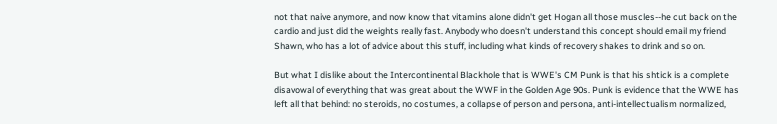not that naive anymore, and now know that vitamins alone didn't get Hogan all those muscles--he cut back on the cardio and just did the weights really fast. Anybody who doesn't understand this concept should email my friend Shawn, who has a lot of advice about this stuff, including what kinds of recovery shakes to drink and so on.

But what I dislike about the Intercontinental Blackhole that is WWE's CM Punk is that his shtick is a complete disavowal of everything that was great about the WWF in the Golden Age 90s. Punk is evidence that the WWE has left all that behind: no steroids, no costumes, a collapse of person and persona, anti-intellectualism normalized,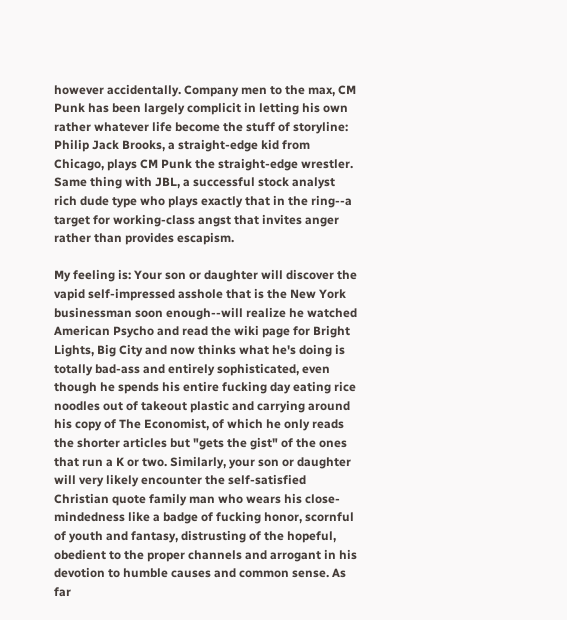however accidentally. Company men to the max, CM Punk has been largely complicit in letting his own rather whatever life become the stuff of storyline: Philip Jack Brooks, a straight-edge kid from Chicago, plays CM Punk the straight-edge wrestler. Same thing with JBL, a successful stock analyst rich dude type who plays exactly that in the ring--a target for working-class angst that invites anger rather than provides escapism.

My feeling is: Your son or daughter will discover the vapid self-impressed asshole that is the New York businessman soon enough--will realize he watched American Psycho and read the wiki page for Bright Lights, Big City and now thinks what he's doing is totally bad-ass and entirely sophisticated, even though he spends his entire fucking day eating rice noodles out of takeout plastic and carrying around his copy of The Economist, of which he only reads the shorter articles but "gets the gist" of the ones that run a K or two. Similarly, your son or daughter will very likely encounter the self-satisfied Christian quote family man who wears his close-mindedness like a badge of fucking honor, scornful of youth and fantasy, distrusting of the hopeful, obedient to the proper channels and arrogant in his devotion to humble causes and common sense. As far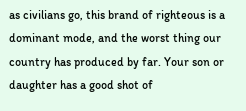as civilians go, this brand of righteous is a dominant mode, and the worst thing our country has produced by far. Your son or daughter has a good shot of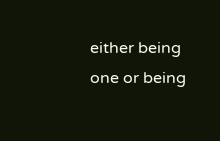either being one or being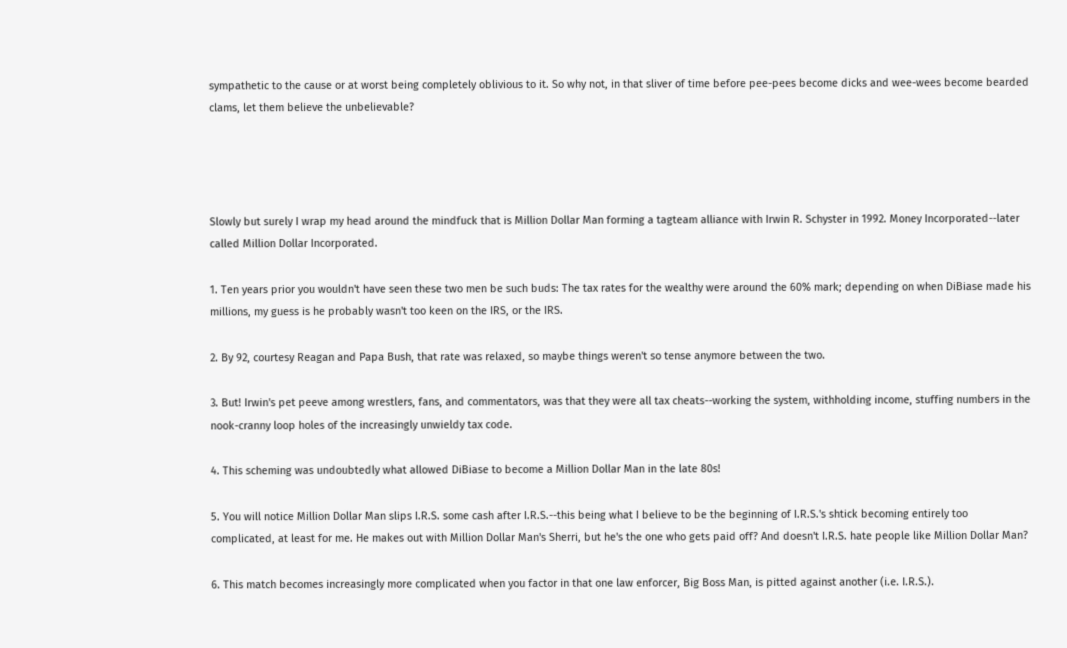sympathetic to the cause or at worst being completely oblivious to it. So why not, in that sliver of time before pee-pees become dicks and wee-wees become bearded clams, let them believe the unbelievable?




Slowly but surely I wrap my head around the mindfuck that is Million Dollar Man forming a tagteam alliance with Irwin R. Schyster in 1992. Money Incorporated--later called Million Dollar Incorporated.

1. Ten years prior you wouldn't have seen these two men be such buds: The tax rates for the wealthy were around the 60% mark; depending on when DiBiase made his millions, my guess is he probably wasn't too keen on the IRS, or the IRS.

2. By 92, courtesy Reagan and Papa Bush, that rate was relaxed, so maybe things weren't so tense anymore between the two.

3. But! Irwin's pet peeve among wrestlers, fans, and commentators, was that they were all tax cheats--working the system, withholding income, stuffing numbers in the nook-cranny loop holes of the increasingly unwieldy tax code.

4. This scheming was undoubtedly what allowed DiBiase to become a Million Dollar Man in the late 80s!

5. You will notice Million Dollar Man slips I.R.S. some cash after I.R.S.--this being what I believe to be the beginning of I.R.S.'s shtick becoming entirely too complicated, at least for me. He makes out with Million Dollar Man's Sherri, but he's the one who gets paid off? And doesn't I.R.S. hate people like Million Dollar Man?

6. This match becomes increasingly more complicated when you factor in that one law enforcer, Big Boss Man, is pitted against another (i.e. I.R.S.).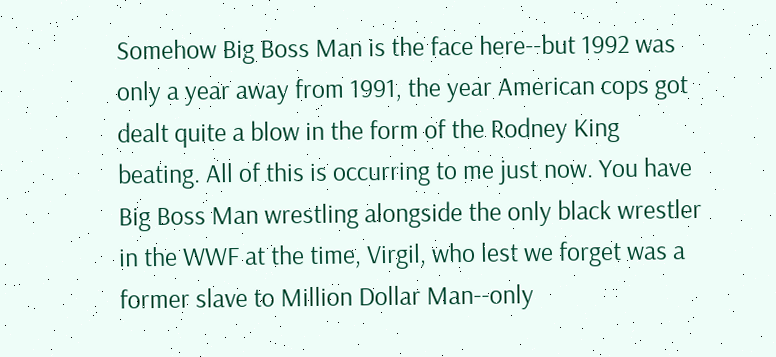Somehow Big Boss Man is the face here--but 1992 was only a year away from 1991, the year American cops got dealt quite a blow in the form of the Rodney King beating. All of this is occurring to me just now. You have Big Boss Man wrestling alongside the only black wrestler in the WWF at the time, Virgil, who lest we forget was a former slave to Million Dollar Man--only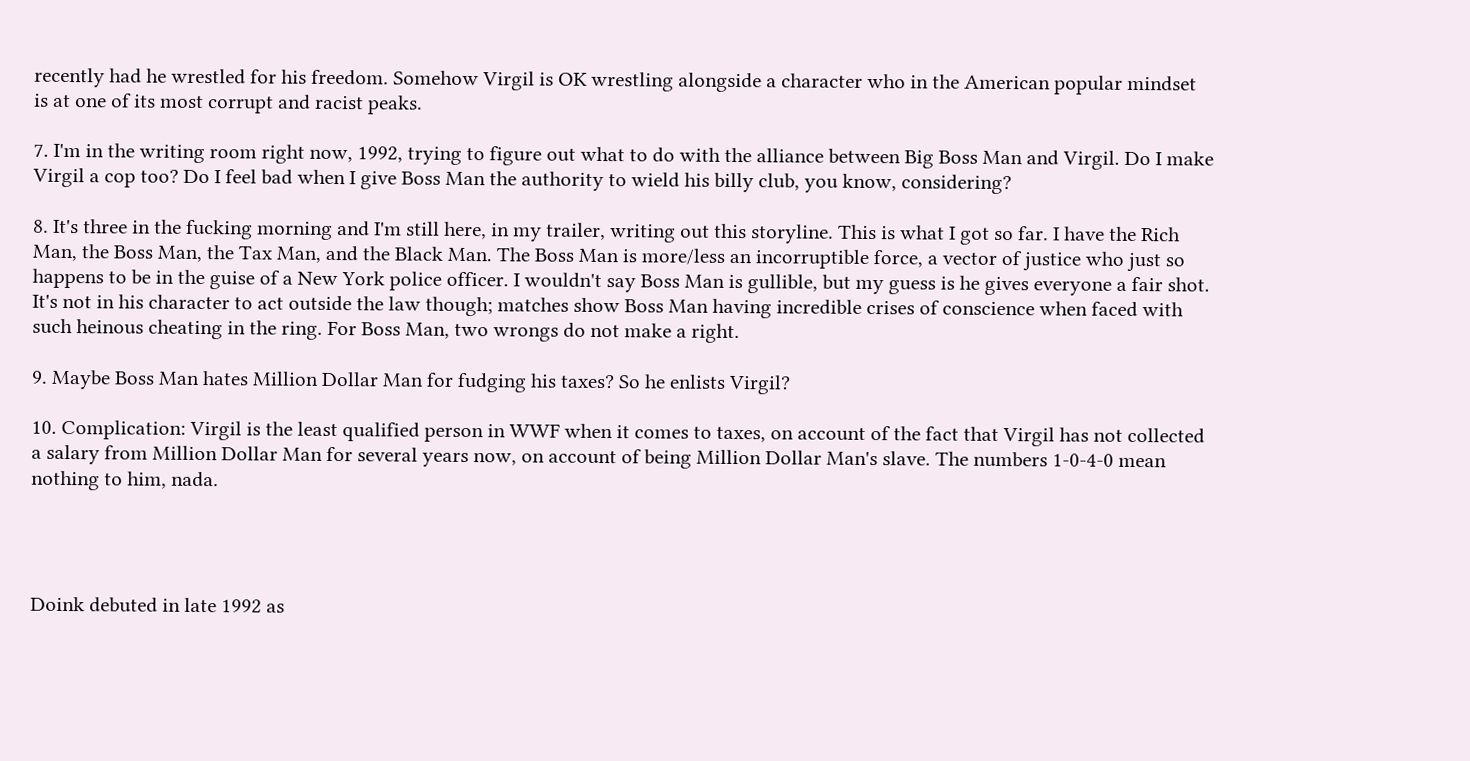recently had he wrestled for his freedom. Somehow Virgil is OK wrestling alongside a character who in the American popular mindset is at one of its most corrupt and racist peaks.

7. I'm in the writing room right now, 1992, trying to figure out what to do with the alliance between Big Boss Man and Virgil. Do I make Virgil a cop too? Do I feel bad when I give Boss Man the authority to wield his billy club, you know, considering?

8. It's three in the fucking morning and I'm still here, in my trailer, writing out this storyline. This is what I got so far. I have the Rich Man, the Boss Man, the Tax Man, and the Black Man. The Boss Man is more/less an incorruptible force, a vector of justice who just so happens to be in the guise of a New York police officer. I wouldn't say Boss Man is gullible, but my guess is he gives everyone a fair shot. It's not in his character to act outside the law though; matches show Boss Man having incredible crises of conscience when faced with such heinous cheating in the ring. For Boss Man, two wrongs do not make a right.

9. Maybe Boss Man hates Million Dollar Man for fudging his taxes? So he enlists Virgil?

10. Complication: Virgil is the least qualified person in WWF when it comes to taxes, on account of the fact that Virgil has not collected a salary from Million Dollar Man for several years now, on account of being Million Dollar Man's slave. The numbers 1-0-4-0 mean nothing to him, nada.




Doink debuted in late 1992 as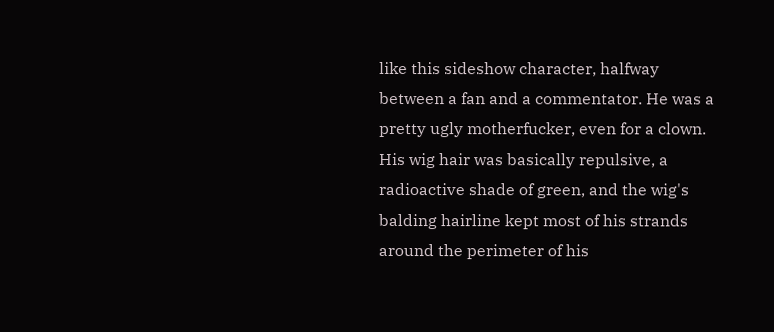like this sideshow character, halfway between a fan and a commentator. He was a pretty ugly motherfucker, even for a clown. His wig hair was basically repulsive, a radioactive shade of green, and the wig's balding hairline kept most of his strands around the perimeter of his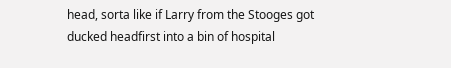head, sorta like if Larry from the Stooges got ducked headfirst into a bin of hospital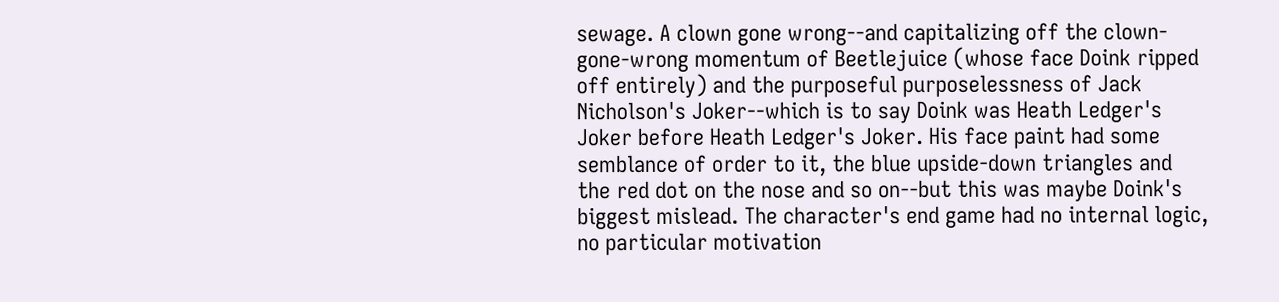sewage. A clown gone wrong--and capitalizing off the clown-gone-wrong momentum of Beetlejuice (whose face Doink ripped off entirely) and the purposeful purposelessness of Jack Nicholson's Joker--which is to say Doink was Heath Ledger's Joker before Heath Ledger's Joker. His face paint had some semblance of order to it, the blue upside-down triangles and the red dot on the nose and so on--but this was maybe Doink's biggest mislead. The character's end game had no internal logic, no particular motivation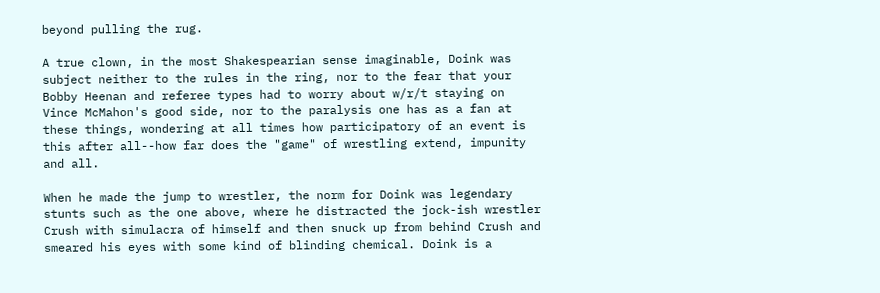beyond pulling the rug.

A true clown, in the most Shakespearian sense imaginable, Doink was subject neither to the rules in the ring, nor to the fear that your Bobby Heenan and referee types had to worry about w/r/t staying on Vince McMahon's good side, nor to the paralysis one has as a fan at these things, wondering at all times how participatory of an event is this after all--how far does the "game" of wrestling extend, impunity and all.

When he made the jump to wrestler, the norm for Doink was legendary stunts such as the one above, where he distracted the jock-ish wrestler Crush with simulacra of himself and then snuck up from behind Crush and smeared his eyes with some kind of blinding chemical. Doink is a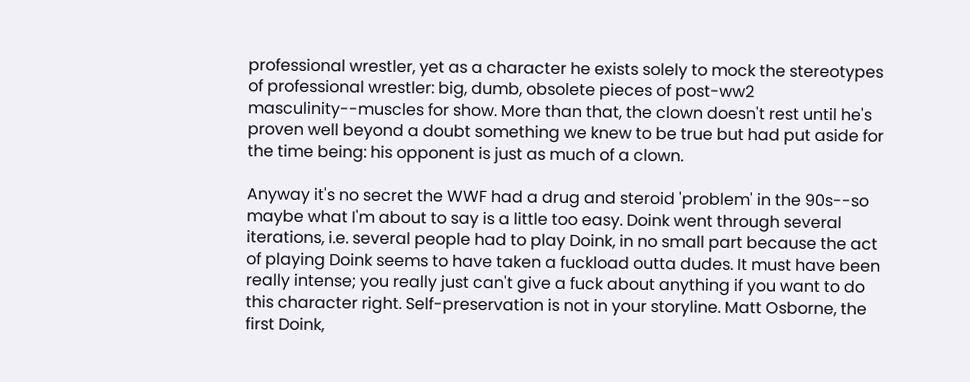professional wrestler, yet as a character he exists solely to mock the stereotypes of professional wrestler: big, dumb, obsolete pieces of post-ww2 masculinity--muscles for show. More than that, the clown doesn't rest until he's proven well beyond a doubt something we knew to be true but had put aside for the time being: his opponent is just as much of a clown.

Anyway it's no secret the WWF had a drug and steroid 'problem' in the 90s--so maybe what I'm about to say is a little too easy. Doink went through several iterations, i.e. several people had to play Doink, in no small part because the act of playing Doink seems to have taken a fuckload outta dudes. It must have been really intense; you really just can't give a fuck about anything if you want to do this character right. Self-preservation is not in your storyline. Matt Osborne, the first Doink,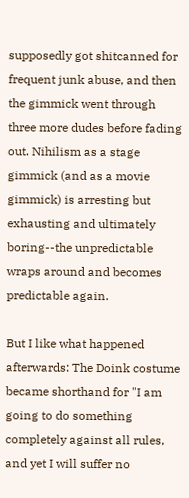supposedly got shitcanned for frequent junk abuse, and then the gimmick went through three more dudes before fading out. Nihilism as a stage gimmick (and as a movie gimmick) is arresting but exhausting and ultimately boring--the unpredictable wraps around and becomes predictable again.

But I like what happened afterwards: The Doink costume became shorthand for "I am going to do something completely against all rules, and yet I will suffer no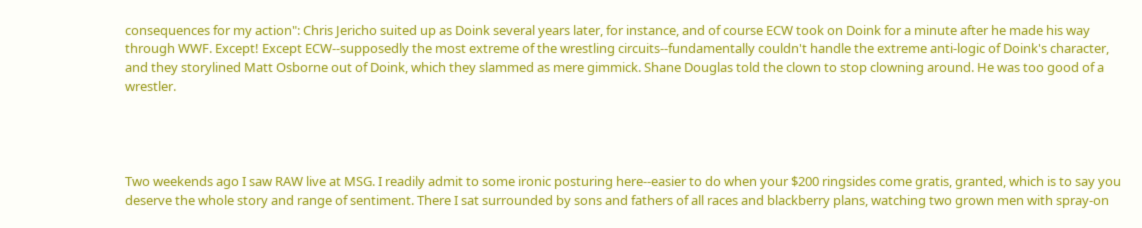consequences for my action": Chris Jericho suited up as Doink several years later, for instance, and of course ECW took on Doink for a minute after he made his way through WWF. Except! Except ECW--supposedly the most extreme of the wrestling circuits--fundamentally couldn't handle the extreme anti-logic of Doink's character, and they storylined Matt Osborne out of Doink, which they slammed as mere gimmick. Shane Douglas told the clown to stop clowning around. He was too good of a wrestler.




Two weekends ago I saw RAW live at MSG. I readily admit to some ironic posturing here--easier to do when your $200 ringsides come gratis, granted, which is to say you deserve the whole story and range of sentiment. There I sat surrounded by sons and fathers of all races and blackberry plans, watching two grown men with spray-on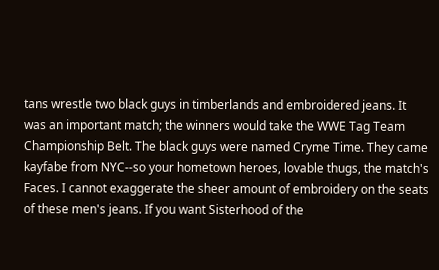tans wrestle two black guys in timberlands and embroidered jeans. It was an important match; the winners would take the WWE Tag Team Championship Belt. The black guys were named Cryme Time. They came kayfabe from NYC--so your hometown heroes, lovable thugs, the match's Faces. I cannot exaggerate the sheer amount of embroidery on the seats of these men's jeans. If you want Sisterhood of the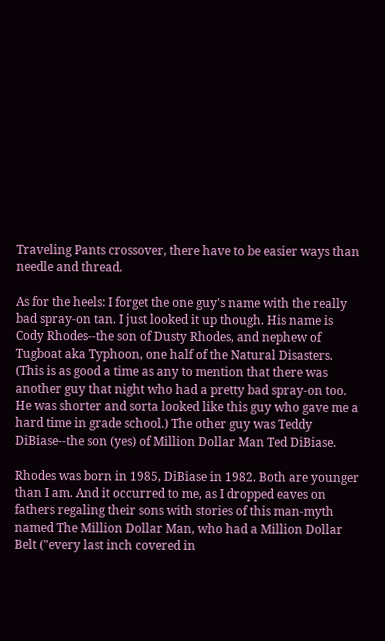Traveling Pants crossover, there have to be easier ways than needle and thread.

As for the heels: I forget the one guy's name with the really bad spray-on tan. I just looked it up though. His name is Cody Rhodes--the son of Dusty Rhodes, and nephew of Tugboat aka Typhoon, one half of the Natural Disasters. (This is as good a time as any to mention that there was another guy that night who had a pretty bad spray-on too. He was shorter and sorta looked like this guy who gave me a hard time in grade school.) The other guy was Teddy DiBiase--the son (yes) of Million Dollar Man Ted DiBiase.

Rhodes was born in 1985, DiBiase in 1982. Both are younger than I am. And it occurred to me, as I dropped eaves on fathers regaling their sons with stories of this man-myth named The Million Dollar Man, who had a Million Dollar Belt ("every last inch covered in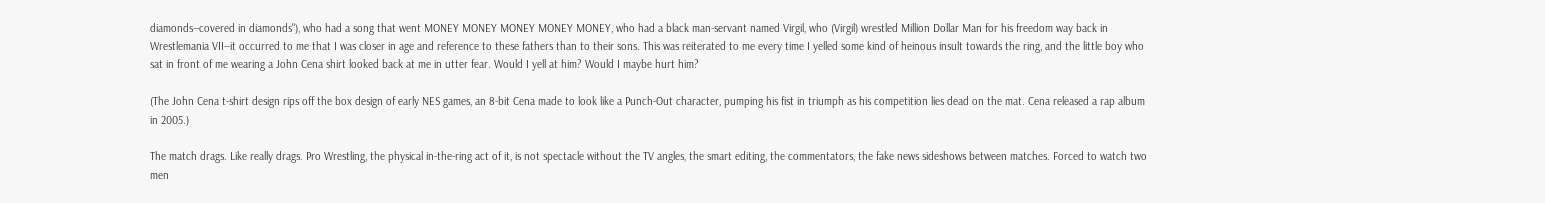diamonds--covered in diamonds"), who had a song that went MONEY MONEY MONEY MONEY MONEY, who had a black man-servant named Virgil, who (Virgil) wrestled Million Dollar Man for his freedom way back in Wrestlemania VII--it occurred to me that I was closer in age and reference to these fathers than to their sons. This was reiterated to me every time I yelled some kind of heinous insult towards the ring, and the little boy who sat in front of me wearing a John Cena shirt looked back at me in utter fear. Would I yell at him? Would I maybe hurt him?

(The John Cena t-shirt design rips off the box design of early NES games, an 8-bit Cena made to look like a Punch-Out character, pumping his fist in triumph as his competition lies dead on the mat. Cena released a rap album in 2005.)

The match drags. Like really drags. Pro Wrestling, the physical in-the-ring act of it, is not spectacle without the TV angles, the smart editing, the commentators, the fake news sideshows between matches. Forced to watch two men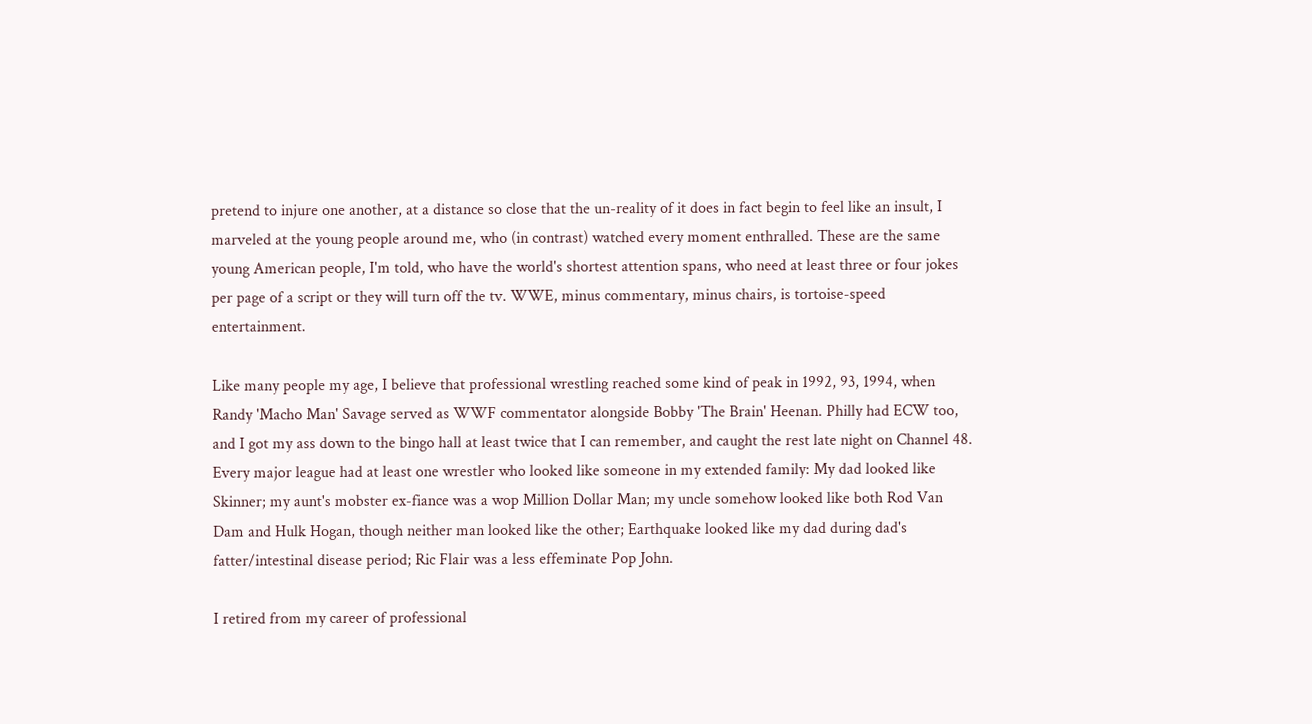pretend to injure one another, at a distance so close that the un-reality of it does in fact begin to feel like an insult, I marveled at the young people around me, who (in contrast) watched every moment enthralled. These are the same young American people, I'm told, who have the world's shortest attention spans, who need at least three or four jokes per page of a script or they will turn off the tv. WWE, minus commentary, minus chairs, is tortoise-speed entertainment.

Like many people my age, I believe that professional wrestling reached some kind of peak in 1992, 93, 1994, when Randy 'Macho Man' Savage served as WWF commentator alongside Bobby 'The Brain' Heenan. Philly had ECW too, and I got my ass down to the bingo hall at least twice that I can remember, and caught the rest late night on Channel 48. Every major league had at least one wrestler who looked like someone in my extended family: My dad looked like Skinner; my aunt's mobster ex-fiance was a wop Million Dollar Man; my uncle somehow looked like both Rod Van Dam and Hulk Hogan, though neither man looked like the other; Earthquake looked like my dad during dad's fatter/intestinal disease period; Ric Flair was a less effeminate Pop John.

I retired from my career of professional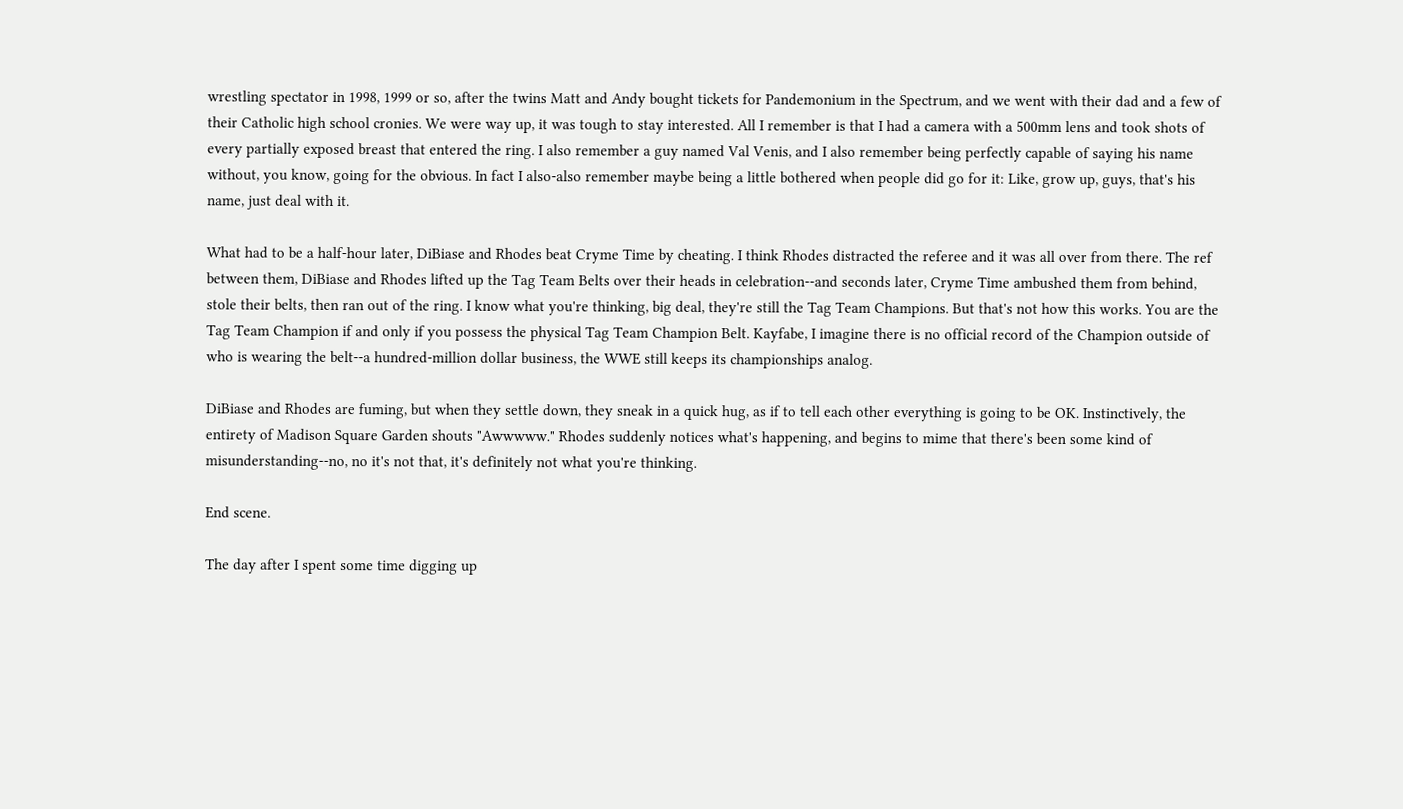wrestling spectator in 1998, 1999 or so, after the twins Matt and Andy bought tickets for Pandemonium in the Spectrum, and we went with their dad and a few of their Catholic high school cronies. We were way up, it was tough to stay interested. All I remember is that I had a camera with a 500mm lens and took shots of every partially exposed breast that entered the ring. I also remember a guy named Val Venis, and I also remember being perfectly capable of saying his name without, you know, going for the obvious. In fact I also-also remember maybe being a little bothered when people did go for it: Like, grow up, guys, that's his name, just deal with it.

What had to be a half-hour later, DiBiase and Rhodes beat Cryme Time by cheating. I think Rhodes distracted the referee and it was all over from there. The ref between them, DiBiase and Rhodes lifted up the Tag Team Belts over their heads in celebration--and seconds later, Cryme Time ambushed them from behind, stole their belts, then ran out of the ring. I know what you're thinking, big deal, they're still the Tag Team Champions. But that's not how this works. You are the Tag Team Champion if and only if you possess the physical Tag Team Champion Belt. Kayfabe, I imagine there is no official record of the Champion outside of who is wearing the belt--a hundred-million dollar business, the WWE still keeps its championships analog.

DiBiase and Rhodes are fuming, but when they settle down, they sneak in a quick hug, as if to tell each other everything is going to be OK. Instinctively, the entirety of Madison Square Garden shouts "Awwwww." Rhodes suddenly notices what's happening, and begins to mime that there's been some kind of misunderstanding--no, no it's not that, it's definitely not what you're thinking.

End scene.

The day after I spent some time digging up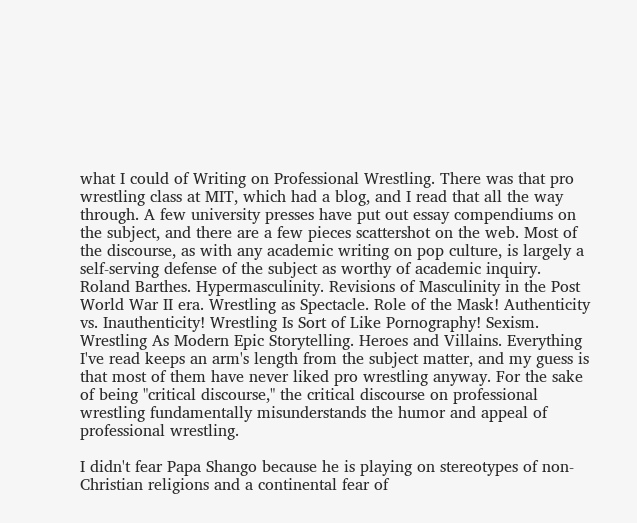what I could of Writing on Professional Wrestling. There was that pro wrestling class at MIT, which had a blog, and I read that all the way through. A few university presses have put out essay compendiums on the subject, and there are a few pieces scattershot on the web. Most of the discourse, as with any academic writing on pop culture, is largely a self-serving defense of the subject as worthy of academic inquiry. Roland Barthes. Hypermasculinity. Revisions of Masculinity in the Post World War II era. Wrestling as Spectacle. Role of the Mask! Authenticity vs. Inauthenticity! Wrestling Is Sort of Like Pornography! Sexism. Wrestling As Modern Epic Storytelling. Heroes and Villains. Everything I've read keeps an arm's length from the subject matter, and my guess is that most of them have never liked pro wrestling anyway. For the sake of being "critical discourse," the critical discourse on professional wrestling fundamentally misunderstands the humor and appeal of professional wrestling.

I didn't fear Papa Shango because he is playing on stereotypes of non-Christian religions and a continental fear of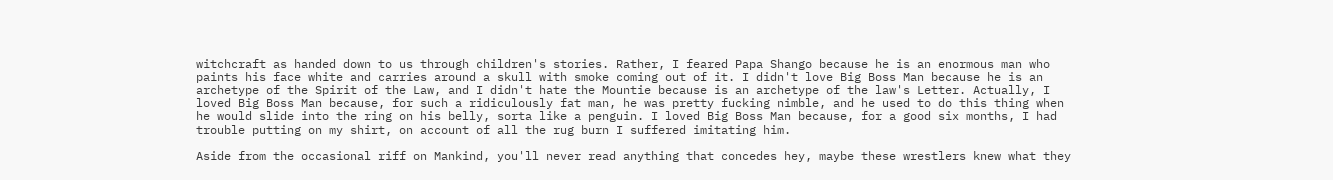witchcraft as handed down to us through children's stories. Rather, I feared Papa Shango because he is an enormous man who paints his face white and carries around a skull with smoke coming out of it. I didn't love Big Boss Man because he is an archetype of the Spirit of the Law, and I didn't hate the Mountie because is an archetype of the law's Letter. Actually, I loved Big Boss Man because, for such a ridiculously fat man, he was pretty fucking nimble, and he used to do this thing when he would slide into the ring on his belly, sorta like a penguin. I loved Big Boss Man because, for a good six months, I had trouble putting on my shirt, on account of all the rug burn I suffered imitating him.

Aside from the occasional riff on Mankind, you'll never read anything that concedes hey, maybe these wrestlers knew what they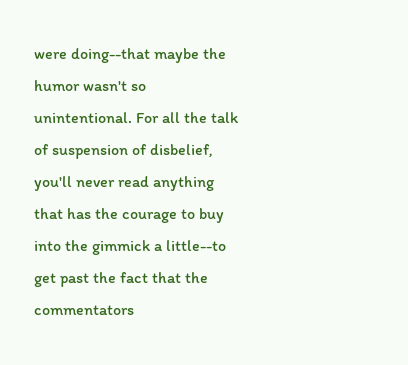were doing--that maybe the humor wasn't so unintentional. For all the talk of suspension of disbelief, you'll never read anything that has the courage to buy into the gimmick a little--to get past the fact that the commentators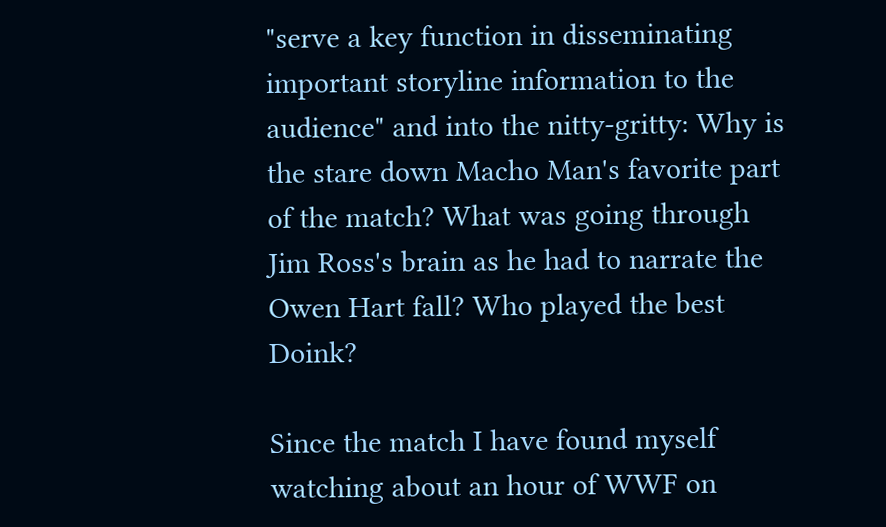"serve a key function in disseminating important storyline information to the audience" and into the nitty-gritty: Why is the stare down Macho Man's favorite part of the match? What was going through Jim Ross's brain as he had to narrate the Owen Hart fall? Who played the best Doink?

Since the match I have found myself watching about an hour of WWF on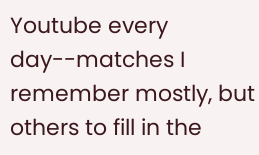Youtube every day--matches I remember mostly, but others to fill in the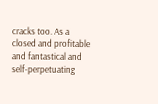cracks too. As a closed and profitable and fantastical and self-perpetuating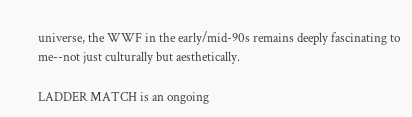universe, the WWF in the early/mid-90s remains deeply fascinating to me--not just culturally but aesthetically.

LADDER MATCH is an ongoing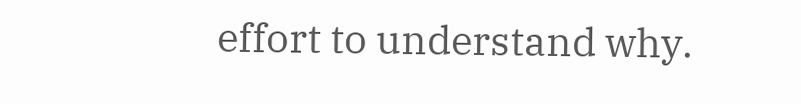effort to understand why.